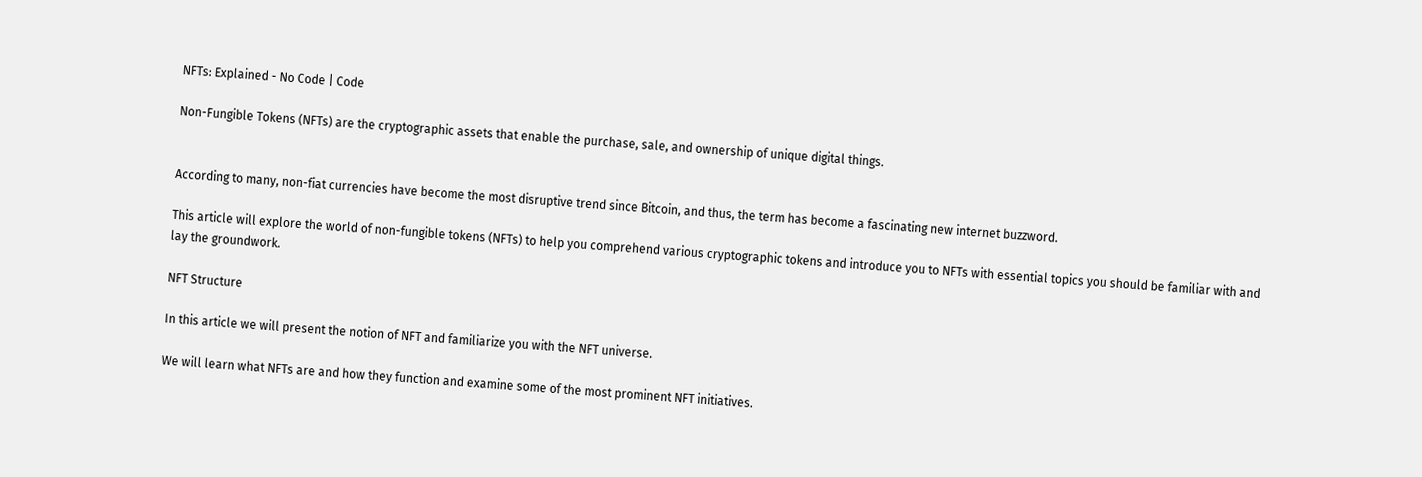NFTs: Explained - No Code | Code

Non-Fungible Tokens (NFTs) are the cryptographic assets that enable the purchase, sale, and ownership of unique digital things.


According to many, non-fiat currencies have become the most disruptive trend since Bitcoin, and thus, the term has become a fascinating new internet buzzword.

This article will explore the world of non-fungible tokens (NFTs) to help you comprehend various cryptographic tokens and introduce you to NFTs with essential topics you should be familiar with and lay the groundwork.

NFT Structure

In this article we will present the notion of NFT and familiarize you with the NFT universe.

We will learn what NFTs are and how they function and examine some of the most prominent NFT initiatives.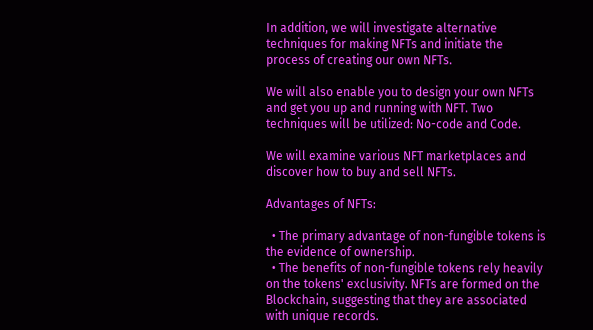In addition, we will investigate alternative techniques for making NFTs and initiate the process of creating our own NFTs.

We will also enable you to design your own NFTs and get you up and running with NFT. Two techniques will be utilized: No-code and Code.

We will examine various NFT marketplaces and discover how to buy and sell NFTs.

Advantages of NFTs:

  • The primary advantage of non-fungible tokens is the evidence of ownership.
  • The benefits of non-fungible tokens rely heavily on the tokens' exclusivity. NFTs are formed on the Blockchain, suggesting that they are associated with unique records.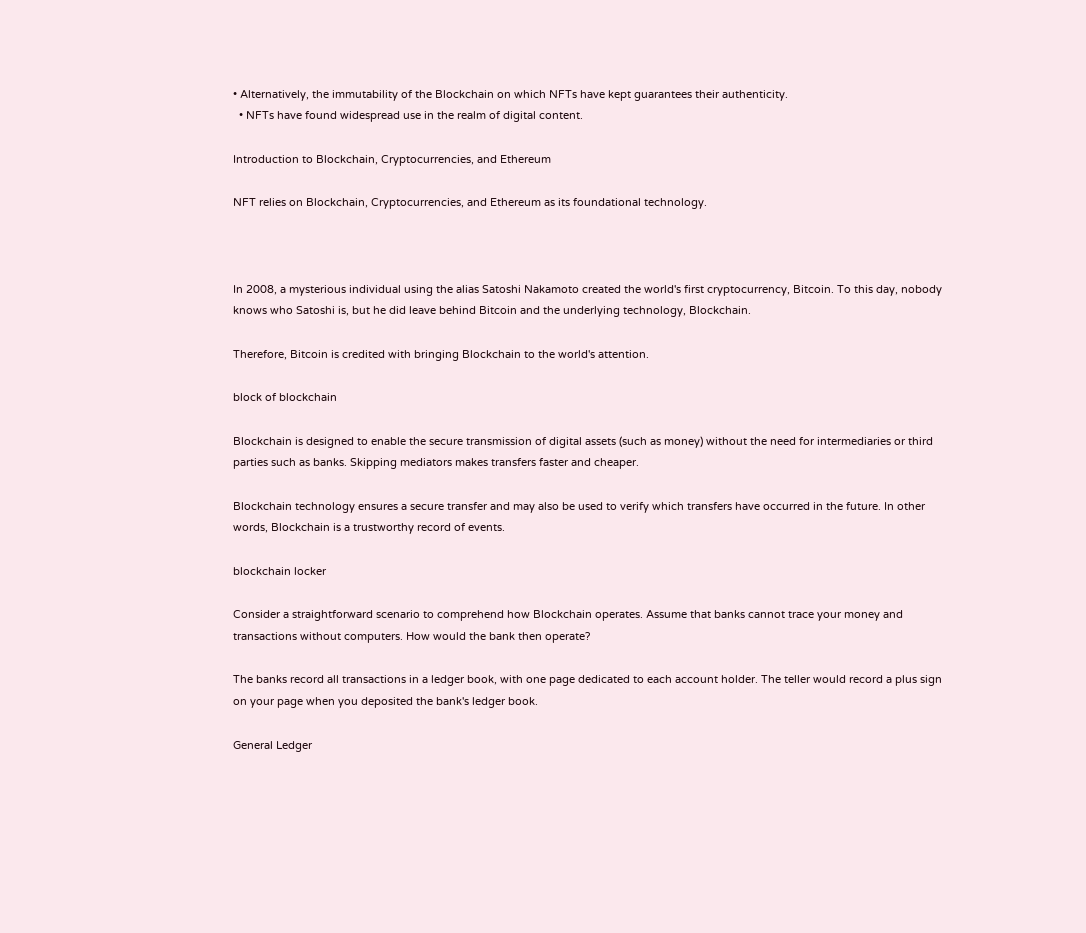• Alternatively, the immutability of the Blockchain on which NFTs have kept guarantees their authenticity.
  • NFTs have found widespread use in the realm of digital content.

Introduction to Blockchain, Cryptocurrencies, and Ethereum

NFT relies on Blockchain, Cryptocurrencies, and Ethereum as its foundational technology.



In 2008, a mysterious individual using the alias Satoshi Nakamoto created the world's first cryptocurrency, Bitcoin. To this day, nobody knows who Satoshi is, but he did leave behind Bitcoin and the underlying technology, Blockchain.

Therefore, Bitcoin is credited with bringing Blockchain to the world's attention.

block of blockchain

Blockchain is designed to enable the secure transmission of digital assets (such as money) without the need for intermediaries or third parties such as banks. Skipping mediators makes transfers faster and cheaper.

Blockchain technology ensures a secure transfer and may also be used to verify which transfers have occurred in the future. In other words, Blockchain is a trustworthy record of events.

blockchain locker

Consider a straightforward scenario to comprehend how Blockchain operates. Assume that banks cannot trace your money and transactions without computers. How would the bank then operate?

The banks record all transactions in a ledger book, with one page dedicated to each account holder. The teller would record a plus sign on your page when you deposited the bank's ledger book.

General Ledger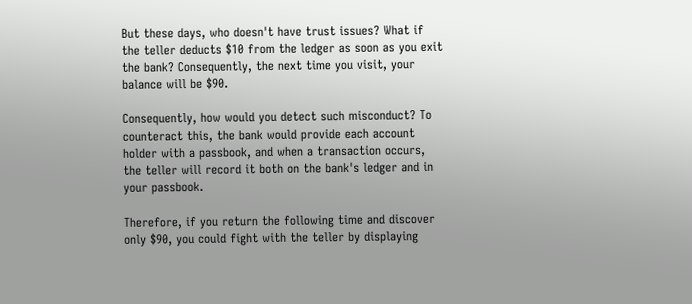But these days, who doesn't have trust issues? What if the teller deducts $10 from the ledger as soon as you exit the bank? Consequently, the next time you visit, your balance will be $90.

Consequently, how would you detect such misconduct? To counteract this, the bank would provide each account holder with a passbook, and when a transaction occurs, the teller will record it both on the bank's ledger and in your passbook.

Therefore, if you return the following time and discover only $90, you could fight with the teller by displaying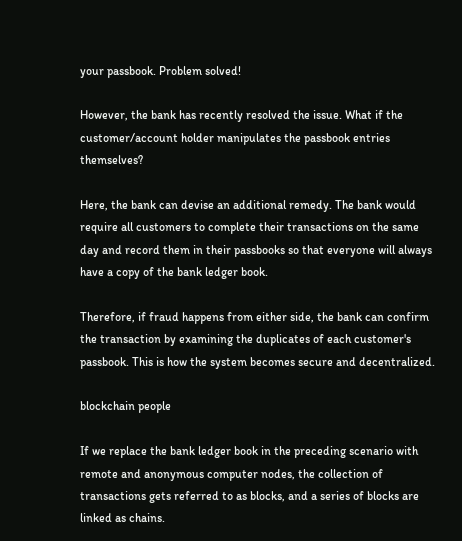your passbook. Problem solved!

However, the bank has recently resolved the issue. What if the customer/account holder manipulates the passbook entries themselves?

Here, the bank can devise an additional remedy. The bank would require all customers to complete their transactions on the same day and record them in their passbooks so that everyone will always have a copy of the bank ledger book.

Therefore, if fraud happens from either side, the bank can confirm the transaction by examining the duplicates of each customer's passbook. This is how the system becomes secure and decentralized.

blockchain people

If we replace the bank ledger book in the preceding scenario with remote and anonymous computer nodes, the collection of transactions gets referred to as blocks, and a series of blocks are linked as chains.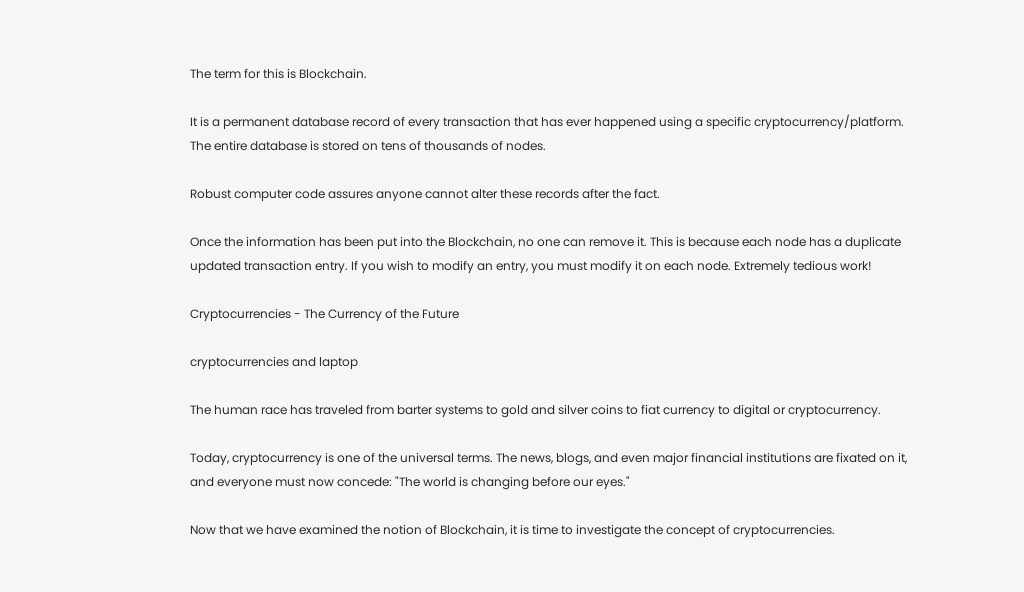The term for this is Blockchain.

It is a permanent database record of every transaction that has ever happened using a specific cryptocurrency/platform. The entire database is stored on tens of thousands of nodes.

Robust computer code assures anyone cannot alter these records after the fact.

Once the information has been put into the Blockchain, no one can remove it. This is because each node has a duplicate updated transaction entry. If you wish to modify an entry, you must modify it on each node. Extremely tedious work!

Cryptocurrencies - The Currency of the Future

cryptocurrencies and laptop

The human race has traveled from barter systems to gold and silver coins to fiat currency to digital or cryptocurrency.

Today, cryptocurrency is one of the universal terms. The news, blogs, and even major financial institutions are fixated on it, and everyone must now concede: "The world is changing before our eyes."

Now that we have examined the notion of Blockchain, it is time to investigate the concept of cryptocurrencies.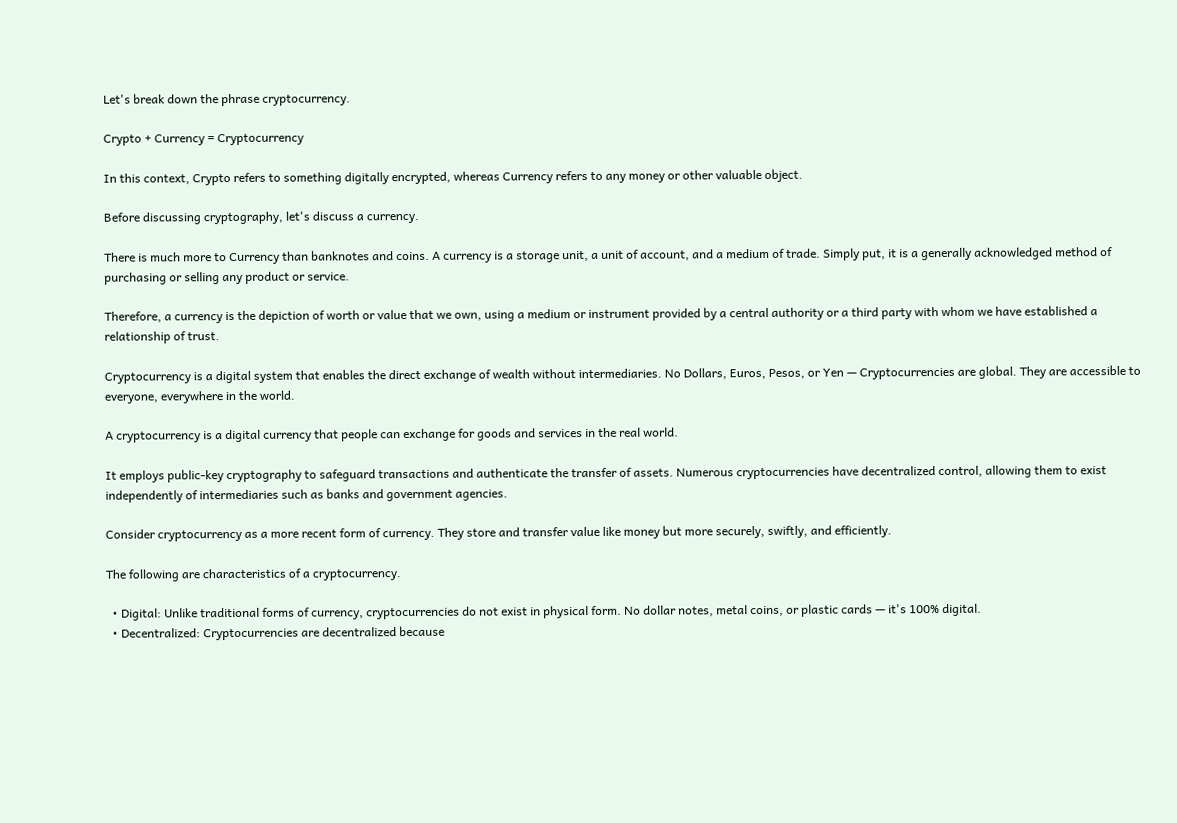Let's break down the phrase cryptocurrency.

Crypto + Currency = Cryptocurrency

In this context, Crypto refers to something digitally encrypted, whereas Currency refers to any money or other valuable object.

Before discussing cryptography, let's discuss a currency.

There is much more to Currency than banknotes and coins. A currency is a storage unit, a unit of account, and a medium of trade. Simply put, it is a generally acknowledged method of purchasing or selling any product or service.

Therefore, a currency is the depiction of worth or value that we own, using a medium or instrument provided by a central authority or a third party with whom we have established a relationship of trust.

Cryptocurrency is a digital system that enables the direct exchange of wealth without intermediaries. No Dollars, Euros, Pesos, or Yen — Cryptocurrencies are global. They are accessible to everyone, everywhere in the world.

A cryptocurrency is a digital currency that people can exchange for goods and services in the real world.

It employs public-key cryptography to safeguard transactions and authenticate the transfer of assets. Numerous cryptocurrencies have decentralized control, allowing them to exist independently of intermediaries such as banks and government agencies.

Consider cryptocurrency as a more recent form of currency. They store and transfer value like money but more securely, swiftly, and efficiently.

The following are characteristics of a cryptocurrency.

  • Digital: Unlike traditional forms of currency, cryptocurrencies do not exist in physical form. No dollar notes, metal coins, or plastic cards — it's 100% digital.
  • Decentralized: Cryptocurrencies are decentralized because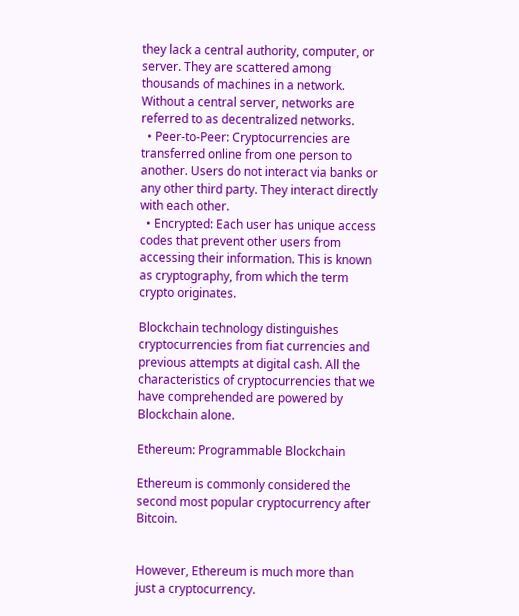they lack a central authority, computer, or server. They are scattered among thousands of machines in a network. Without a central server, networks are referred to as decentralized networks.
  • Peer-to-Peer: Cryptocurrencies are transferred online from one person to another. Users do not interact via banks or any other third party. They interact directly with each other.
  • Encrypted: Each user has unique access codes that prevent other users from accessing their information. This is known as cryptography, from which the term crypto originates.

Blockchain technology distinguishes cryptocurrencies from fiat currencies and previous attempts at digital cash. All the characteristics of cryptocurrencies that we have comprehended are powered by Blockchain alone.

Ethereum: Programmable Blockchain

Ethereum is commonly considered the second most popular cryptocurrency after Bitcoin.


However, Ethereum is much more than just a cryptocurrency.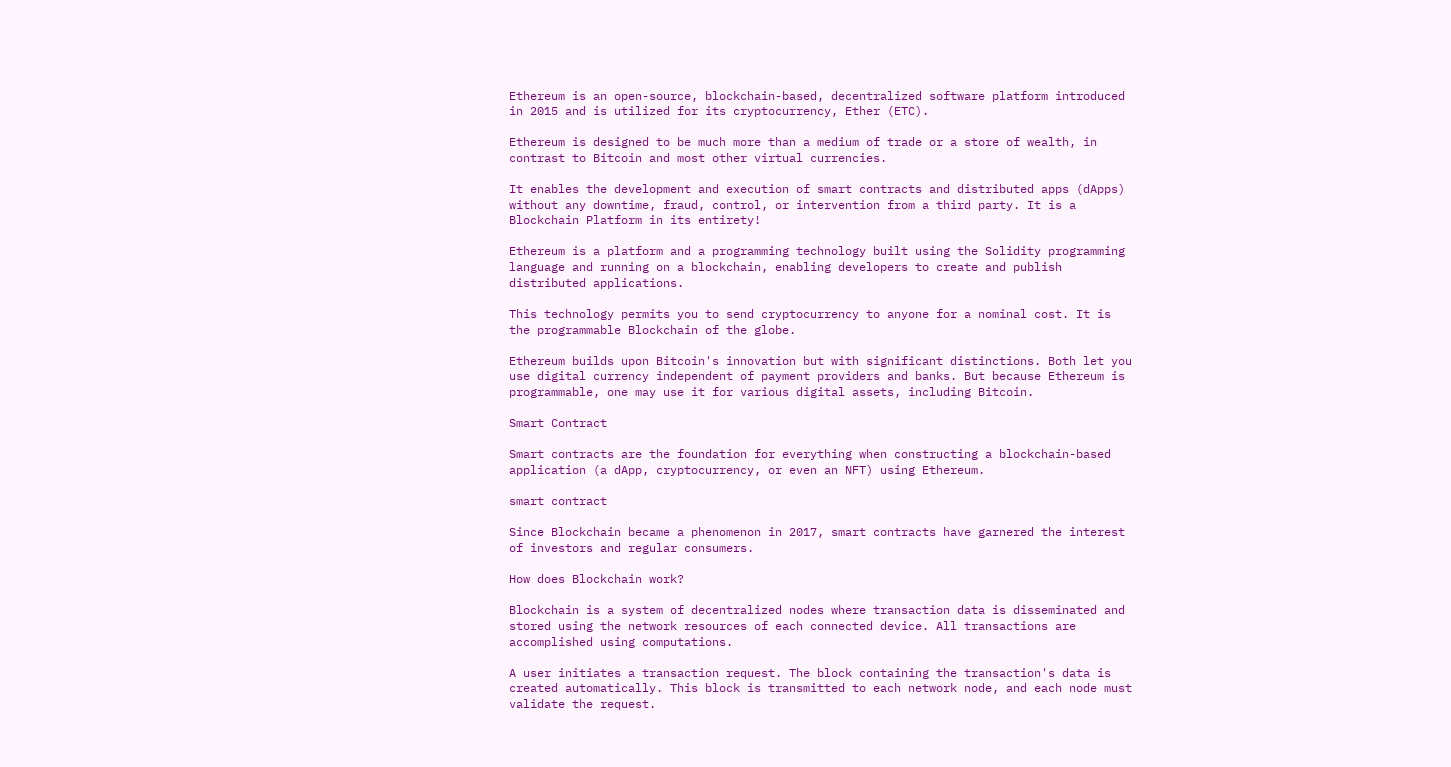Ethereum is an open-source, blockchain-based, decentralized software platform introduced in 2015 and is utilized for its cryptocurrency, Ether (ETC).

Ethereum is designed to be much more than a medium of trade or a store of wealth, in contrast to Bitcoin and most other virtual currencies.

It enables the development and execution of smart contracts and distributed apps (dApps) without any downtime, fraud, control, or intervention from a third party. It is a Blockchain Platform in its entirety!

Ethereum is a platform and a programming technology built using the Solidity programming language and running on a blockchain, enabling developers to create and publish distributed applications.

This technology permits you to send cryptocurrency to anyone for a nominal cost. It is the programmable Blockchain of the globe.

Ethereum builds upon Bitcoin's innovation but with significant distinctions. Both let you use digital currency independent of payment providers and banks. But because Ethereum is programmable, one may use it for various digital assets, including Bitcoin.

Smart Contract

Smart contracts are the foundation for everything when constructing a blockchain-based application (a dApp, cryptocurrency, or even an NFT) using Ethereum.

smart contract

Since Blockchain became a phenomenon in 2017, smart contracts have garnered the interest of investors and regular consumers.

How does Blockchain work?

Blockchain is a system of decentralized nodes where transaction data is disseminated and stored using the network resources of each connected device. All transactions are accomplished using computations.

A user initiates a transaction request. The block containing the transaction's data is created automatically. This block is transmitted to each network node, and each node must validate the request.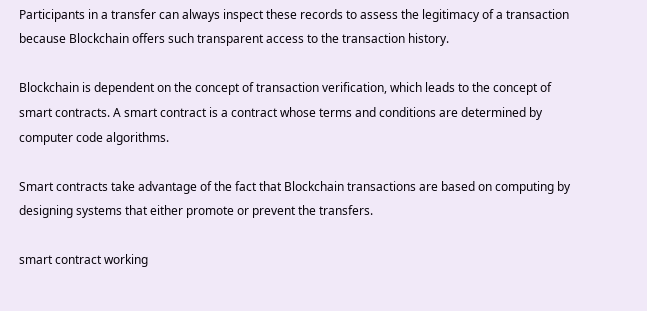Participants in a transfer can always inspect these records to assess the legitimacy of a transaction because Blockchain offers such transparent access to the transaction history.

Blockchain is dependent on the concept of transaction verification, which leads to the concept of smart contracts. A smart contract is a contract whose terms and conditions are determined by computer code algorithms.

Smart contracts take advantage of the fact that Blockchain transactions are based on computing by designing systems that either promote or prevent the transfers.

smart contract working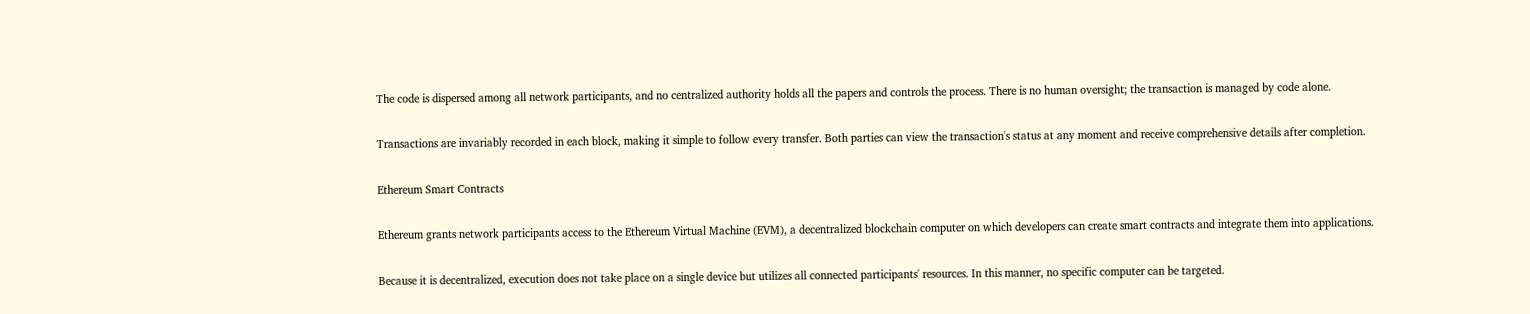The code is dispersed among all network participants, and no centralized authority holds all the papers and controls the process. There is no human oversight; the transaction is managed by code alone.

Transactions are invariably recorded in each block, making it simple to follow every transfer. Both parties can view the transaction's status at any moment and receive comprehensive details after completion.

Ethereum Smart Contracts

Ethereum grants network participants access to the Ethereum Virtual Machine (EVM), a decentralized blockchain computer on which developers can create smart contracts and integrate them into applications.

Because it is decentralized, execution does not take place on a single device but utilizes all connected participants' resources. In this manner, no specific computer can be targeted.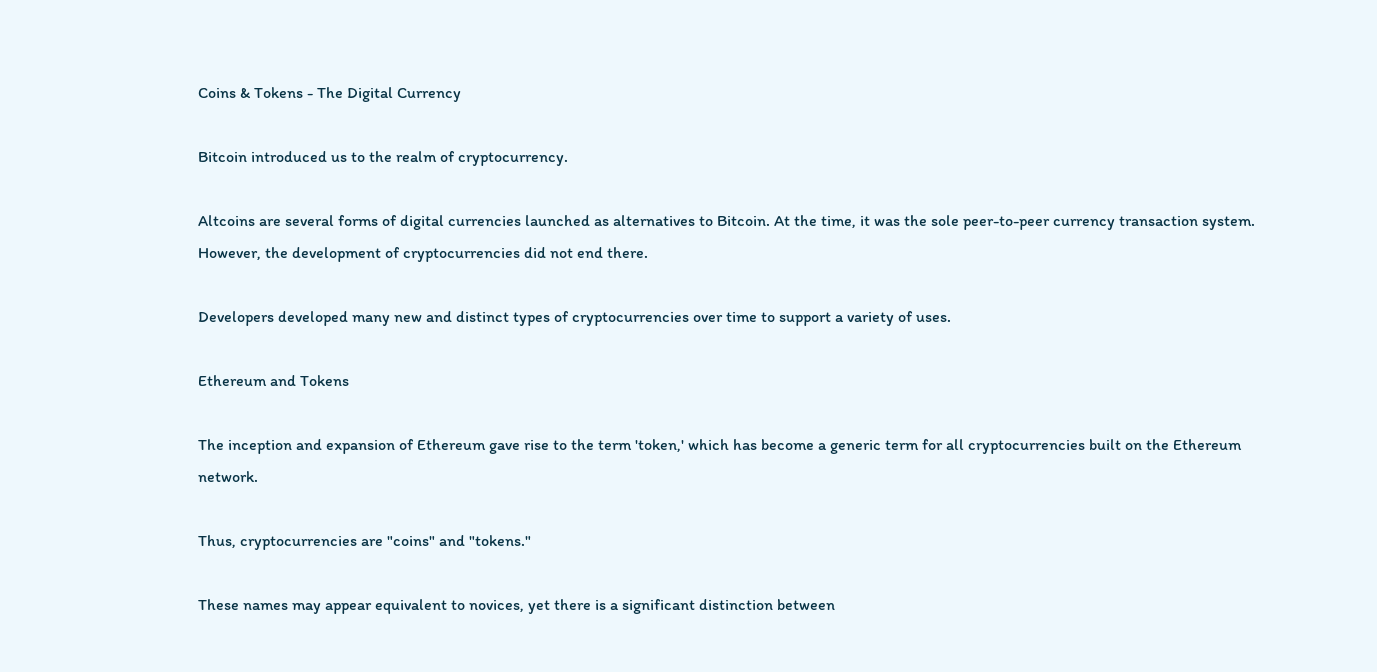Coins & Tokens - The Digital Currency

Bitcoin introduced us to the realm of cryptocurrency.

Altcoins are several forms of digital currencies launched as alternatives to Bitcoin. At the time, it was the sole peer-to-peer currency transaction system. However, the development of cryptocurrencies did not end there.

Developers developed many new and distinct types of cryptocurrencies over time to support a variety of uses.

Ethereum and Tokens

The inception and expansion of Ethereum gave rise to the term 'token,' which has become a generic term for all cryptocurrencies built on the Ethereum network.

Thus, cryptocurrencies are "coins" and "tokens."

These names may appear equivalent to novices, yet there is a significant distinction between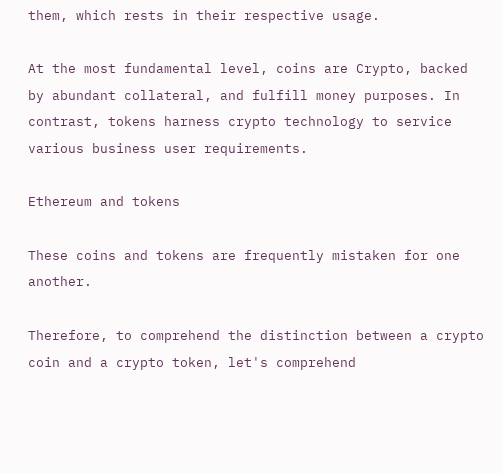them, which rests in their respective usage.

At the most fundamental level, coins are Crypto, backed by abundant collateral, and fulfill money purposes. In contrast, tokens harness crypto technology to service various business user requirements.

Ethereum and tokens

These coins and tokens are frequently mistaken for one another.

Therefore, to comprehend the distinction between a crypto coin and a crypto token, let's comprehend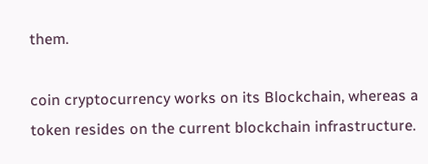them.

coin cryptocurrency works on its Blockchain, whereas a token resides on the current blockchain infrastructure.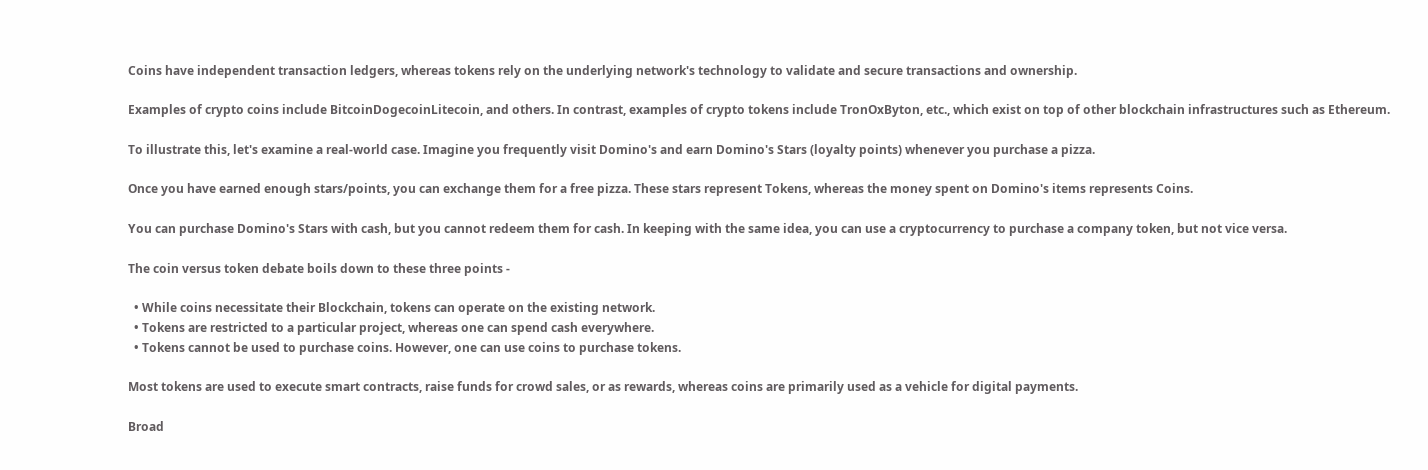Coins have independent transaction ledgers, whereas tokens rely on the underlying network's technology to validate and secure transactions and ownership.

Examples of crypto coins include BitcoinDogecoinLitecoin, and others. In contrast, examples of crypto tokens include TronOxByton, etc., which exist on top of other blockchain infrastructures such as Ethereum.

To illustrate this, let's examine a real-world case. Imagine you frequently visit Domino's and earn Domino's Stars (loyalty points) whenever you purchase a pizza.

Once you have earned enough stars/points, you can exchange them for a free pizza. These stars represent Tokens, whereas the money spent on Domino's items represents Coins.

You can purchase Domino's Stars with cash, but you cannot redeem them for cash. In keeping with the same idea, you can use a cryptocurrency to purchase a company token, but not vice versa.

The coin versus token debate boils down to these three points -

  • While coins necessitate their Blockchain, tokens can operate on the existing network.
  • Tokens are restricted to a particular project, whereas one can spend cash everywhere.
  • Tokens cannot be used to purchase coins. However, one can use coins to purchase tokens.

Most tokens are used to execute smart contracts, raise funds for crowd sales, or as rewards, whereas coins are primarily used as a vehicle for digital payments.

Broad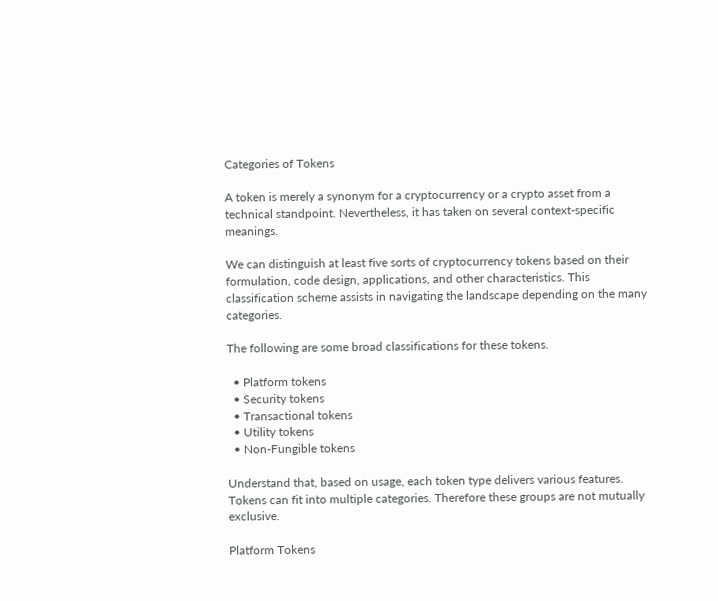Categories of Tokens

A token is merely a synonym for a cryptocurrency or a crypto asset from a technical standpoint. Nevertheless, it has taken on several context-specific meanings.

We can distinguish at least five sorts of cryptocurrency tokens based on their formulation, code design, applications, and other characteristics. This classification scheme assists in navigating the landscape depending on the many categories.

The following are some broad classifications for these tokens.

  • Platform tokens
  • Security tokens
  • Transactional tokens
  • Utility tokens
  • Non-Fungible tokens

Understand that, based on usage, each token type delivers various features. Tokens can fit into multiple categories. Therefore these groups are not mutually exclusive.

Platform Tokens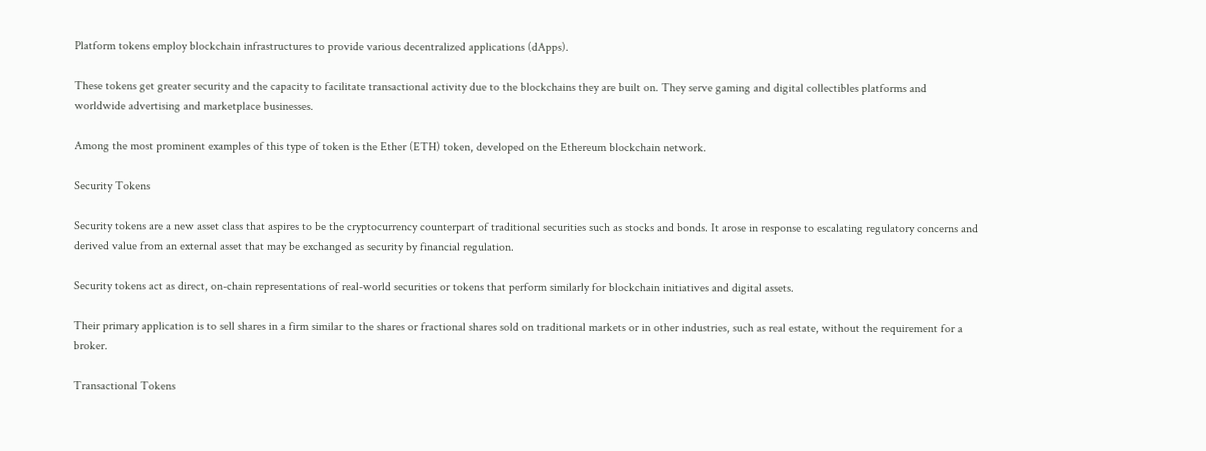Platform tokens employ blockchain infrastructures to provide various decentralized applications (dApps).

These tokens get greater security and the capacity to facilitate transactional activity due to the blockchains they are built on. They serve gaming and digital collectibles platforms and worldwide advertising and marketplace businesses.

Among the most prominent examples of this type of token is the Ether (ETH) token, developed on the Ethereum blockchain network.

Security Tokens

Security tokens are a new asset class that aspires to be the cryptocurrency counterpart of traditional securities such as stocks and bonds. It arose in response to escalating regulatory concerns and derived value from an external asset that may be exchanged as security by financial regulation.

Security tokens act as direct, on-chain representations of real-world securities or tokens that perform similarly for blockchain initiatives and digital assets.

Their primary application is to sell shares in a firm similar to the shares or fractional shares sold on traditional markets or in other industries, such as real estate, without the requirement for a broker.

Transactional Tokens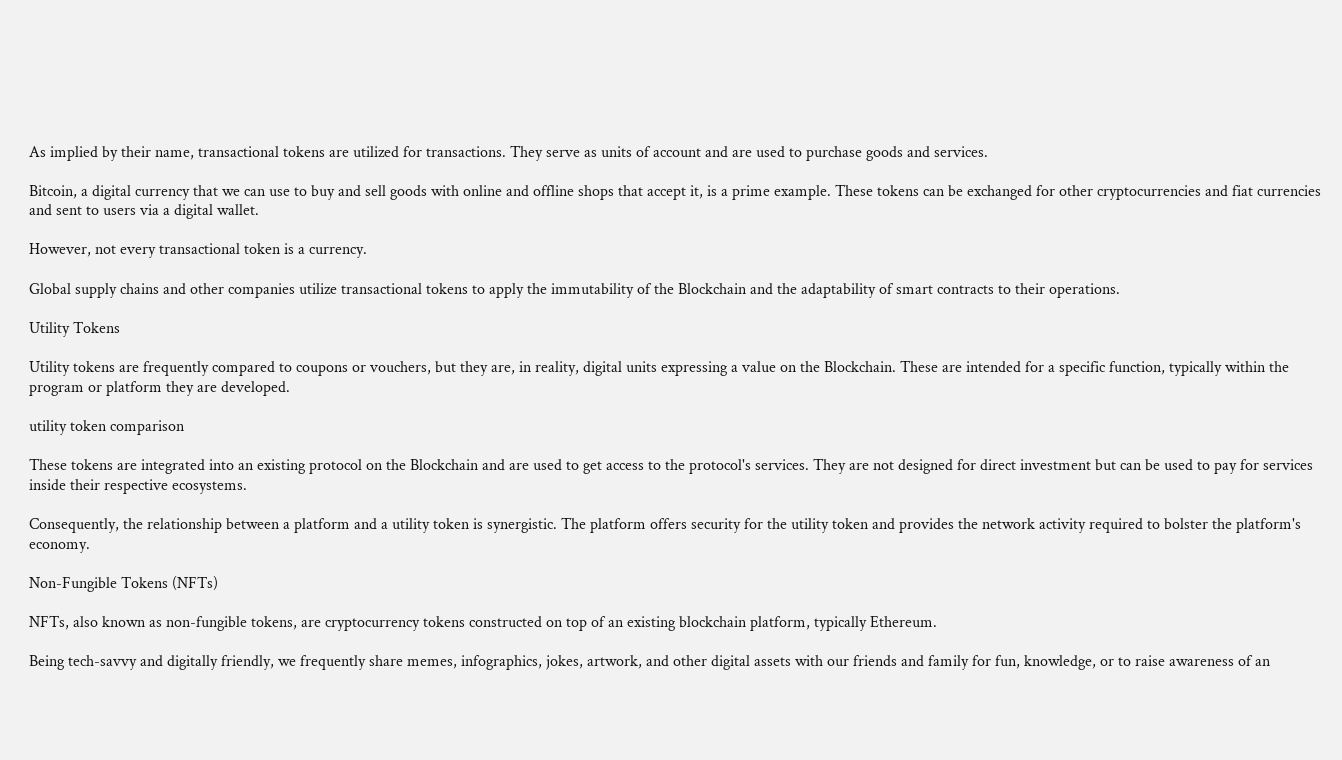As implied by their name, transactional tokens are utilized for transactions. They serve as units of account and are used to purchase goods and services.

Bitcoin, a digital currency that we can use to buy and sell goods with online and offline shops that accept it, is a prime example. These tokens can be exchanged for other cryptocurrencies and fiat currencies and sent to users via a digital wallet.

However, not every transactional token is a currency.

Global supply chains and other companies utilize transactional tokens to apply the immutability of the Blockchain and the adaptability of smart contracts to their operations.

Utility Tokens

Utility tokens are frequently compared to coupons or vouchers, but they are, in reality, digital units expressing a value on the Blockchain. These are intended for a specific function, typically within the program or platform they are developed.

utility token comparison

These tokens are integrated into an existing protocol on the Blockchain and are used to get access to the protocol's services. They are not designed for direct investment but can be used to pay for services inside their respective ecosystems.

Consequently, the relationship between a platform and a utility token is synergistic. The platform offers security for the utility token and provides the network activity required to bolster the platform's economy.

Non-Fungible Tokens (NFTs)

NFTs, also known as non-fungible tokens, are cryptocurrency tokens constructed on top of an existing blockchain platform, typically Ethereum.

Being tech-savvy and digitally friendly, we frequently share memes, infographics, jokes, artwork, and other digital assets with our friends and family for fun, knowledge, or to raise awareness of an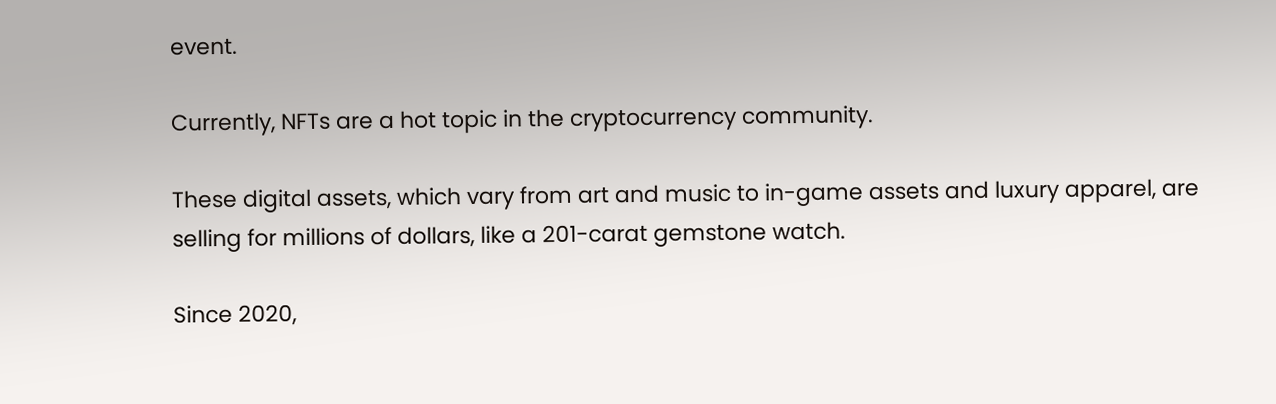event.

Currently, NFTs are a hot topic in the cryptocurrency community.

These digital assets, which vary from art and music to in-game assets and luxury apparel, are selling for millions of dollars, like a 201-carat gemstone watch.

Since 2020,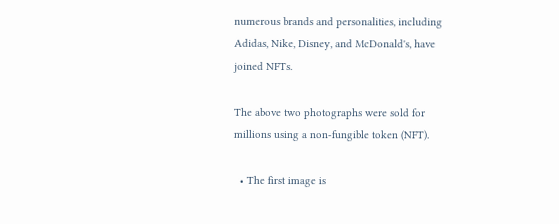numerous brands and personalities, including Adidas, Nike, Disney, and McDonald's, have joined NFTs.

The above two photographs were sold for millions using a non-fungible token (NFT).

  • The first image is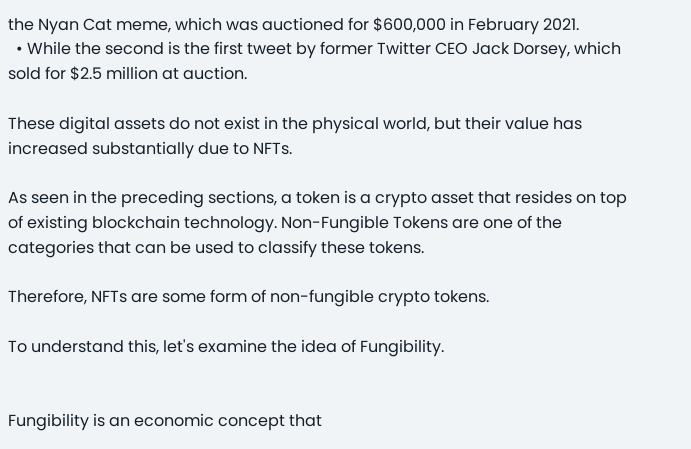the Nyan Cat meme, which was auctioned for $600,000 in February 2021.
  • While the second is the first tweet by former Twitter CEO Jack Dorsey, which sold for $2.5 million at auction.

These digital assets do not exist in the physical world, but their value has increased substantially due to NFTs.

As seen in the preceding sections, a token is a crypto asset that resides on top of existing blockchain technology. Non-Fungible Tokens are one of the categories that can be used to classify these tokens.

Therefore, NFTs are some form of non-fungible crypto tokens.

To understand this, let's examine the idea of Fungibility.


Fungibility is an economic concept that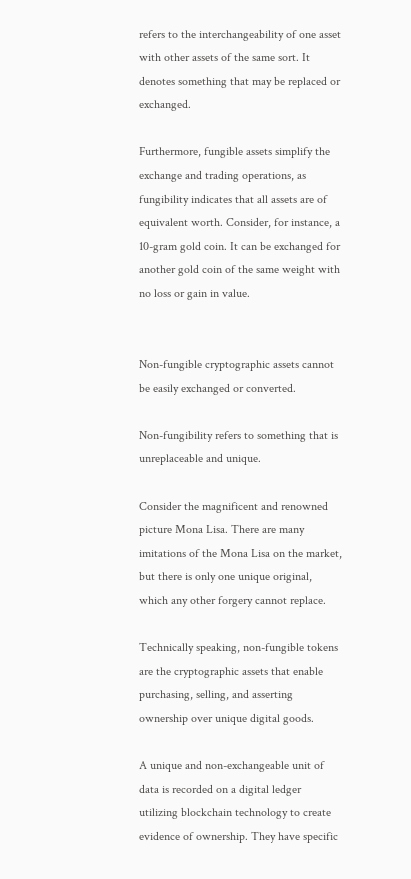refers to the interchangeability of one asset with other assets of the same sort. It denotes something that may be replaced or exchanged.

Furthermore, fungible assets simplify the exchange and trading operations, as fungibility indicates that all assets are of equivalent worth. Consider, for instance, a 10-gram gold coin. It can be exchanged for another gold coin of the same weight with no loss or gain in value.


Non-fungible cryptographic assets cannot be easily exchanged or converted.

Non-fungibility refers to something that is unreplaceable and unique.

Consider the magnificent and renowned picture Mona Lisa. There are many imitations of the Mona Lisa on the market, but there is only one unique original, which any other forgery cannot replace.

Technically speaking, non-fungible tokens are the cryptographic assets that enable purchasing, selling, and asserting ownership over unique digital goods.

A unique and non-exchangeable unit of data is recorded on a digital ledger utilizing blockchain technology to create evidence of ownership. They have specific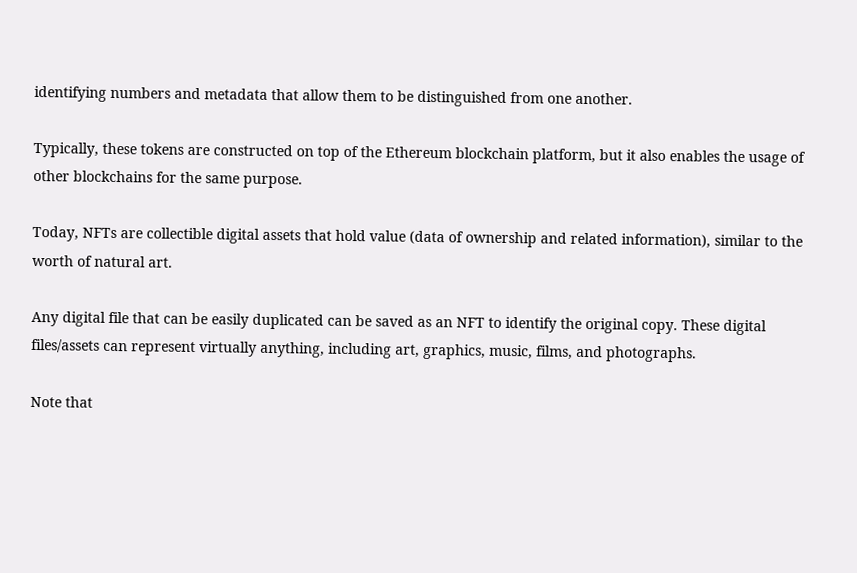identifying numbers and metadata that allow them to be distinguished from one another.

Typically, these tokens are constructed on top of the Ethereum blockchain platform, but it also enables the usage of other blockchains for the same purpose.

Today, NFTs are collectible digital assets that hold value (data of ownership and related information), similar to the worth of natural art.

Any digital file that can be easily duplicated can be saved as an NFT to identify the original copy. These digital files/assets can represent virtually anything, including art, graphics, music, films, and photographs.

Note that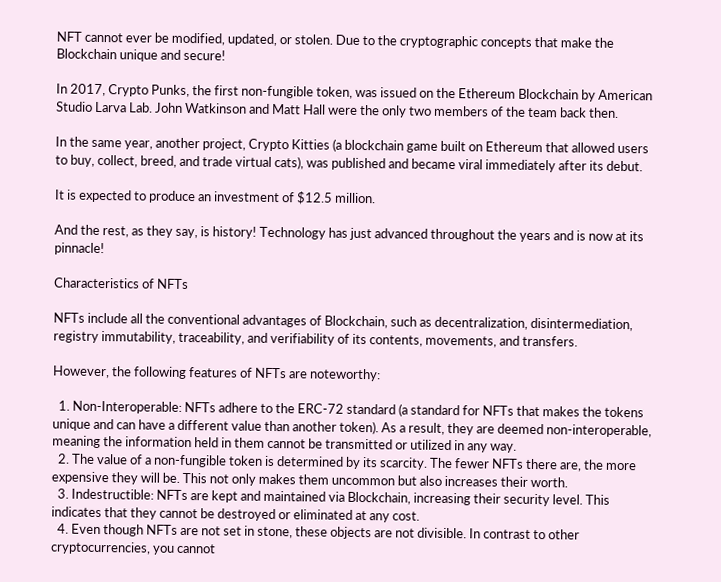NFT cannot ever be modified, updated, or stolen. Due to the cryptographic concepts that make the Blockchain unique and secure!

In 2017, Crypto Punks, the first non-fungible token, was issued on the Ethereum Blockchain by American Studio Larva Lab. John Watkinson and Matt Hall were the only two members of the team back then.

In the same year, another project, Crypto Kitties (a blockchain game built on Ethereum that allowed users to buy, collect, breed, and trade virtual cats), was published and became viral immediately after its debut.

It is expected to produce an investment of $12.5 million.

And the rest, as they say, is history! Technology has just advanced throughout the years and is now at its pinnacle!

Characteristics of NFTs

NFTs include all the conventional advantages of Blockchain, such as decentralization, disintermediation, registry immutability, traceability, and verifiability of its contents, movements, and transfers.

However, the following features of NFTs are noteworthy:

  1. Non-Interoperable: NFTs adhere to the ERC-72 standard (a standard for NFTs that makes the tokens unique and can have a different value than another token). As a result, they are deemed non-interoperable, meaning the information held in them cannot be transmitted or utilized in any way.
  2. The value of a non-fungible token is determined by its scarcity. The fewer NFTs there are, the more expensive they will be. This not only makes them uncommon but also increases their worth.
  3. Indestructible: NFTs are kept and maintained via Blockchain, increasing their security level. This indicates that they cannot be destroyed or eliminated at any cost.
  4. Even though NFTs are not set in stone, these objects are not divisible. In contrast to other cryptocurrencies, you cannot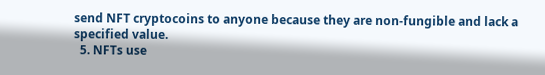send NFT cryptocoins to anyone because they are non-fungible and lack a specified value.
  5. NFTs use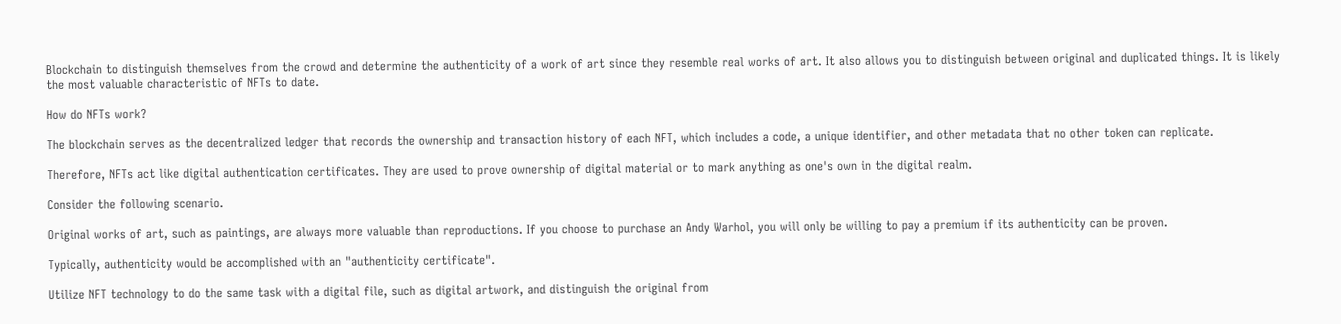Blockchain to distinguish themselves from the crowd and determine the authenticity of a work of art since they resemble real works of art. It also allows you to distinguish between original and duplicated things. It is likely the most valuable characteristic of NFTs to date.

How do NFTs work?

The blockchain serves as the decentralized ledger that records the ownership and transaction history of each NFT, which includes a code, a unique identifier, and other metadata that no other token can replicate.

Therefore, NFTs act like digital authentication certificates. They are used to prove ownership of digital material or to mark anything as one's own in the digital realm.

Consider the following scenario.

Original works of art, such as paintings, are always more valuable than reproductions. If you choose to purchase an Andy Warhol, you will only be willing to pay a premium if its authenticity can be proven.

Typically, authenticity would be accomplished with an "authenticity certificate".

Utilize NFT technology to do the same task with a digital file, such as digital artwork, and distinguish the original from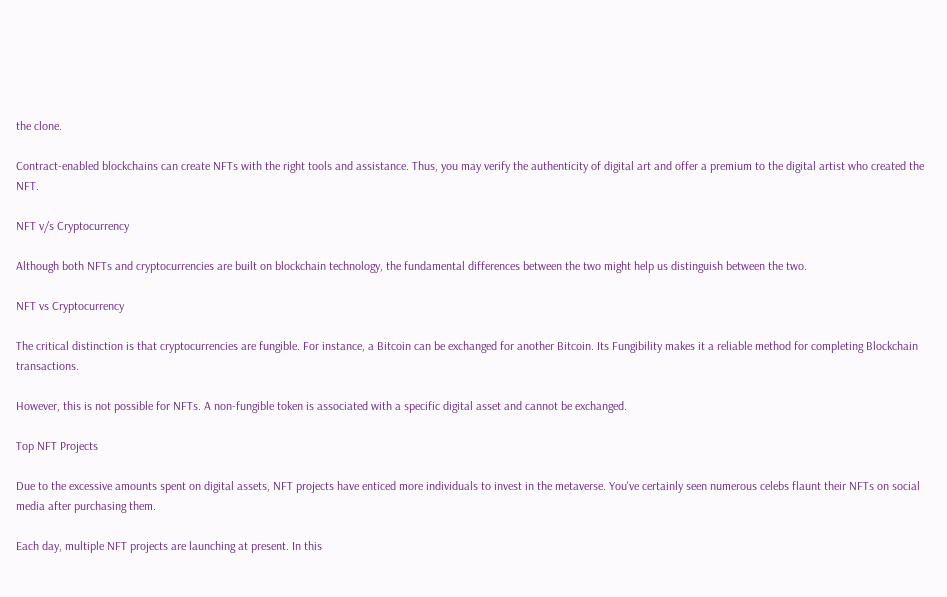the clone.

Contract-enabled blockchains can create NFTs with the right tools and assistance. Thus, you may verify the authenticity of digital art and offer a premium to the digital artist who created the NFT.

NFT v/s Cryptocurrency

Although both NFTs and cryptocurrencies are built on blockchain technology, the fundamental differences between the two might help us distinguish between the two.

NFT vs Cryptocurrency

The critical distinction is that cryptocurrencies are fungible. For instance, a Bitcoin can be exchanged for another Bitcoin. Its Fungibility makes it a reliable method for completing Blockchain transactions.

However, this is not possible for NFTs. A non-fungible token is associated with a specific digital asset and cannot be exchanged.

Top NFT Projects

Due to the excessive amounts spent on digital assets, NFT projects have enticed more individuals to invest in the metaverse. You've certainly seen numerous celebs flaunt their NFTs on social media after purchasing them.

Each day, multiple NFT projects are launching at present. In this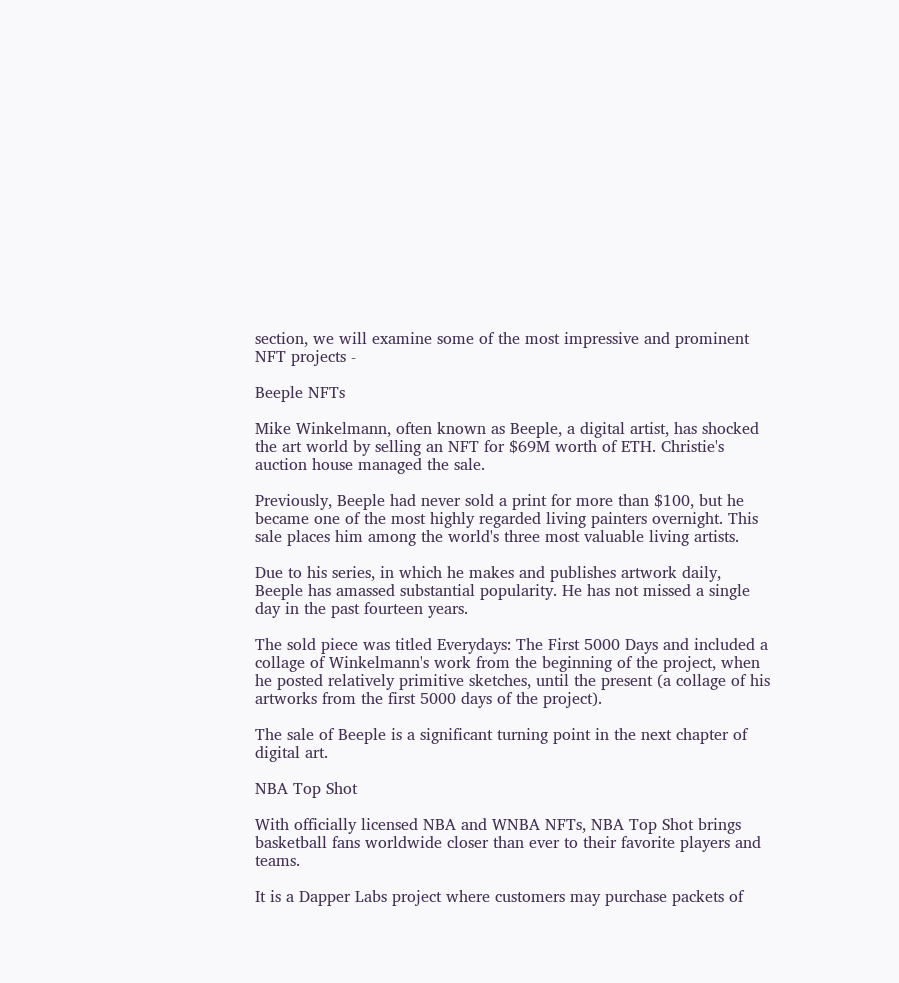section, we will examine some of the most impressive and prominent NFT projects -

Beeple NFTs

Mike Winkelmann, often known as Beeple, a digital artist, has shocked the art world by selling an NFT for $69M worth of ETH. Christie's auction house managed the sale.

Previously, Beeple had never sold a print for more than $100, but he became one of the most highly regarded living painters overnight. This sale places him among the world's three most valuable living artists.

Due to his series, in which he makes and publishes artwork daily, Beeple has amassed substantial popularity. He has not missed a single day in the past fourteen years.

The sold piece was titled Everydays: The First 5000 Days and included a collage of Winkelmann's work from the beginning of the project, when he posted relatively primitive sketches, until the present (a collage of his artworks from the first 5000 days of the project).

The sale of Beeple is a significant turning point in the next chapter of digital art.

NBA Top Shot

With officially licensed NBA and WNBA NFTs, NBA Top Shot brings basketball fans worldwide closer than ever to their favorite players and teams.

It is a Dapper Labs project where customers may purchase packets of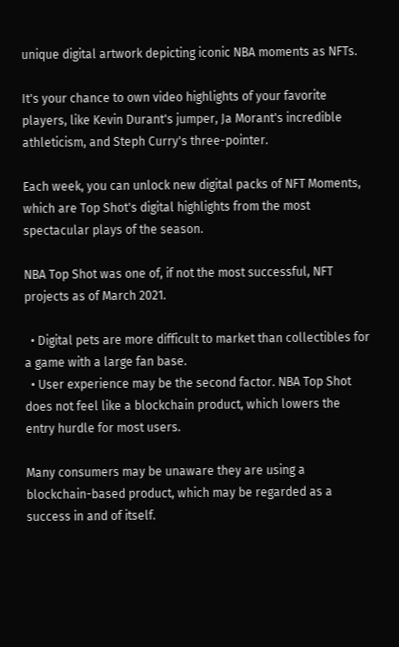unique digital artwork depicting iconic NBA moments as NFTs.

It's your chance to own video highlights of your favorite players, like Kevin Durant's jumper, Ja Morant's incredible athleticism, and Steph Curry's three-pointer.

Each week, you can unlock new digital packs of NFT Moments, which are Top Shot's digital highlights from the most spectacular plays of the season.

NBA Top Shot was one of, if not the most successful, NFT projects as of March 2021.

  • Digital pets are more difficult to market than collectibles for a game with a large fan base.
  • User experience may be the second factor. NBA Top Shot does not feel like a blockchain product, which lowers the entry hurdle for most users.

Many consumers may be unaware they are using a blockchain-based product, which may be regarded as a success in and of itself.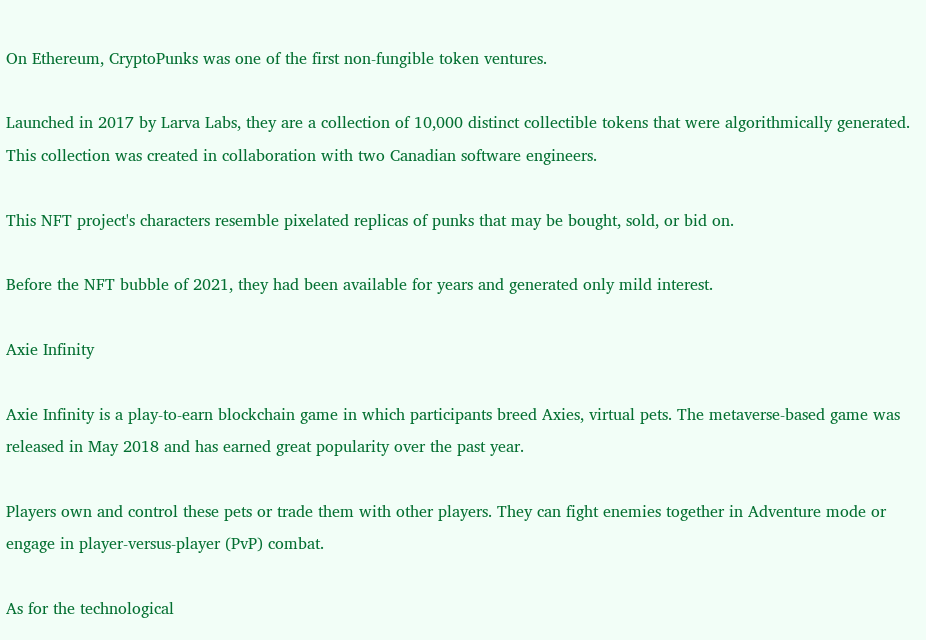On Ethereum, CryptoPunks was one of the first non-fungible token ventures.

Launched in 2017 by Larva Labs, they are a collection of 10,000 distinct collectible tokens that were algorithmically generated. This collection was created in collaboration with two Canadian software engineers.

This NFT project's characters resemble pixelated replicas of punks that may be bought, sold, or bid on.

Before the NFT bubble of 2021, they had been available for years and generated only mild interest.

Axie Infinity

Axie Infinity is a play-to-earn blockchain game in which participants breed Axies, virtual pets. The metaverse-based game was released in May 2018 and has earned great popularity over the past year.

Players own and control these pets or trade them with other players. They can fight enemies together in Adventure mode or engage in player-versus-player (PvP) combat.

As for the technological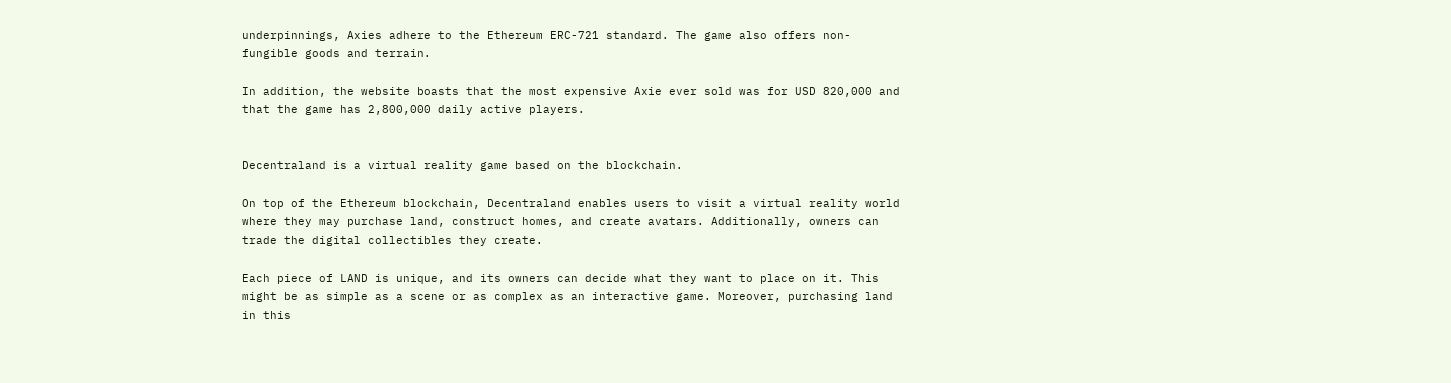underpinnings, Axies adhere to the Ethereum ERC-721 standard. The game also offers non-fungible goods and terrain.

In addition, the website boasts that the most expensive Axie ever sold was for USD 820,000 and that the game has 2,800,000 daily active players.


Decentraland is a virtual reality game based on the blockchain.

On top of the Ethereum blockchain, Decentraland enables users to visit a virtual reality world where they may purchase land, construct homes, and create avatars. Additionally, owners can trade the digital collectibles they create.

Each piece of LAND is unique, and its owners can decide what they want to place on it. This might be as simple as a scene or as complex as an interactive game. Moreover, purchasing land in this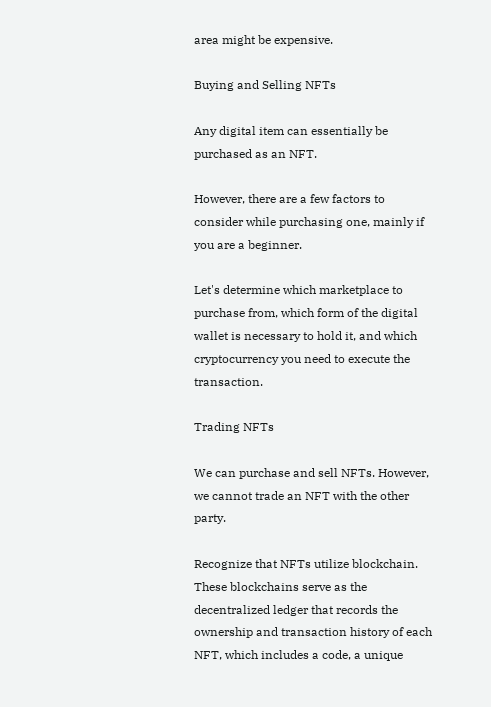area might be expensive.

Buying and Selling NFTs

Any digital item can essentially be purchased as an NFT.

However, there are a few factors to consider while purchasing one, mainly if you are a beginner.

Let's determine which marketplace to purchase from, which form of the digital wallet is necessary to hold it, and which cryptocurrency you need to execute the transaction.

Trading NFTs

We can purchase and sell NFTs. However, we cannot trade an NFT with the other party.

Recognize that NFTs utilize blockchain. These blockchains serve as the decentralized ledger that records the ownership and transaction history of each NFT, which includes a code, a unique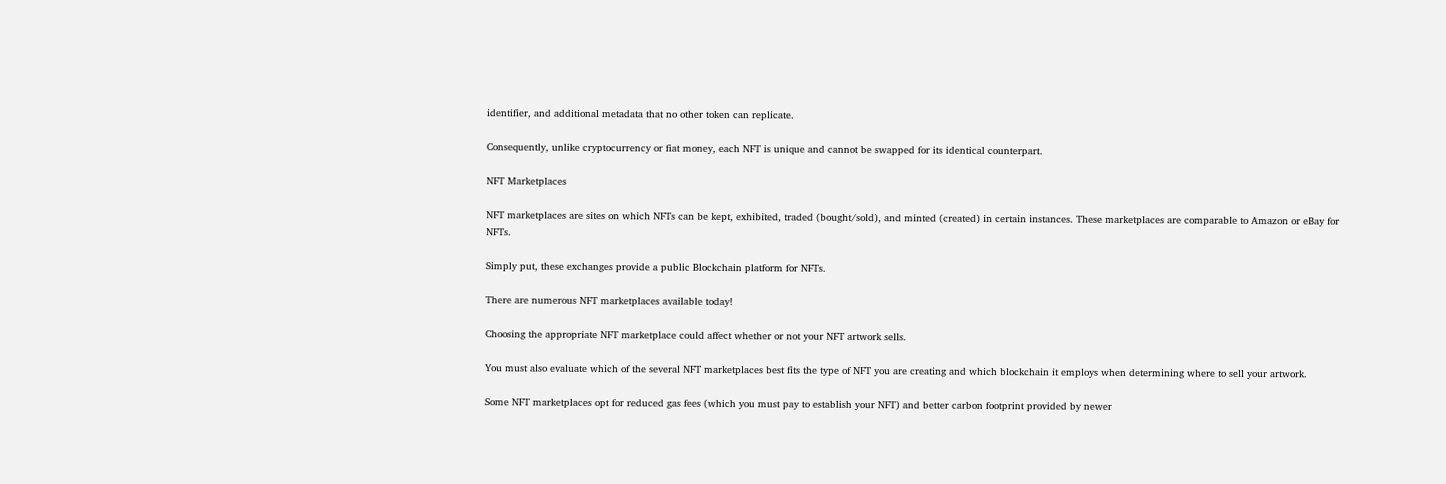identifier, and additional metadata that no other token can replicate.

Consequently, unlike cryptocurrency or fiat money, each NFT is unique and cannot be swapped for its identical counterpart.

NFT Marketplaces

NFT marketplaces are sites on which NFTs can be kept, exhibited, traded (bought/sold), and minted (created) in certain instances. These marketplaces are comparable to Amazon or eBay for NFTs.

Simply put, these exchanges provide a public Blockchain platform for NFTs.

There are numerous NFT marketplaces available today!

Choosing the appropriate NFT marketplace could affect whether or not your NFT artwork sells.

You must also evaluate which of the several NFT marketplaces best fits the type of NFT you are creating and which blockchain it employs when determining where to sell your artwork.

Some NFT marketplaces opt for reduced gas fees (which you must pay to establish your NFT) and better carbon footprint provided by newer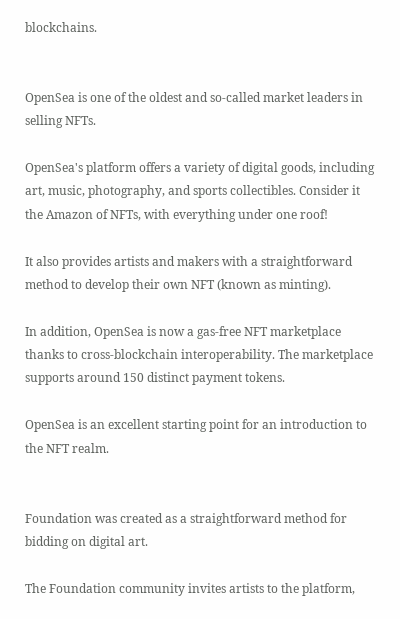blockchains.


OpenSea is one of the oldest and so-called market leaders in selling NFTs.

OpenSea's platform offers a variety of digital goods, including art, music, photography, and sports collectibles. Consider it the Amazon of NFTs, with everything under one roof!

It also provides artists and makers with a straightforward method to develop their own NFT (known as minting).

In addition, OpenSea is now a gas-free NFT marketplace thanks to cross-blockchain interoperability. The marketplace supports around 150 distinct payment tokens.

OpenSea is an excellent starting point for an introduction to the NFT realm.


Foundation was created as a straightforward method for bidding on digital art.

The Foundation community invites artists to the platform,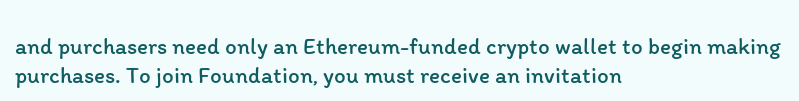and purchasers need only an Ethereum-funded crypto wallet to begin making purchases. To join Foundation, you must receive an invitation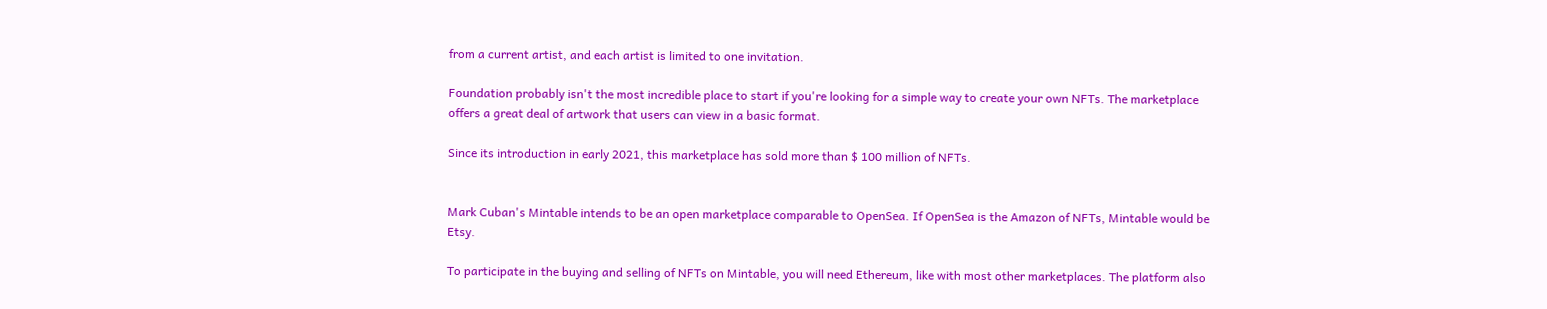from a current artist, and each artist is limited to one invitation.

Foundation probably isn't the most incredible place to start if you're looking for a simple way to create your own NFTs. The marketplace offers a great deal of artwork that users can view in a basic format.

Since its introduction in early 2021, this marketplace has sold more than $ 100 million of NFTs.


Mark Cuban's Mintable intends to be an open marketplace comparable to OpenSea. If OpenSea is the Amazon of NFTs, Mintable would be Etsy.

To participate in the buying and selling of NFTs on Mintable, you will need Ethereum, like with most other marketplaces. The platform also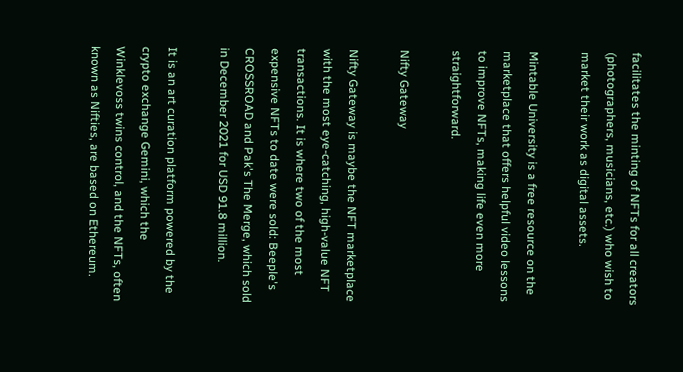facilitates the minting of NFTs for all creators (photographers, musicians, etc.) who wish to market their work as digital assets.

Mintable University is a free resource on the marketplace that offers helpful video lessons to improve NFTs, making life even more straightforward.

Nifty Gateway

Nifty Gateway is maybe the NFT marketplace with the most eye-catching, high-value NFT transactions. It is where two of the most expensive NFTs to date were sold: Beeple's CROSSROAD and Pak's The Merge, which sold in December 2021 for USD 91.8 million.

It is an art curation platform powered by the crypto exchange Gemini, which the Winklevoss twins control, and the NFTs, often known as Nifties, are based on Ethereum.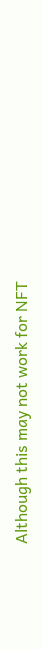Although this may not work for NFT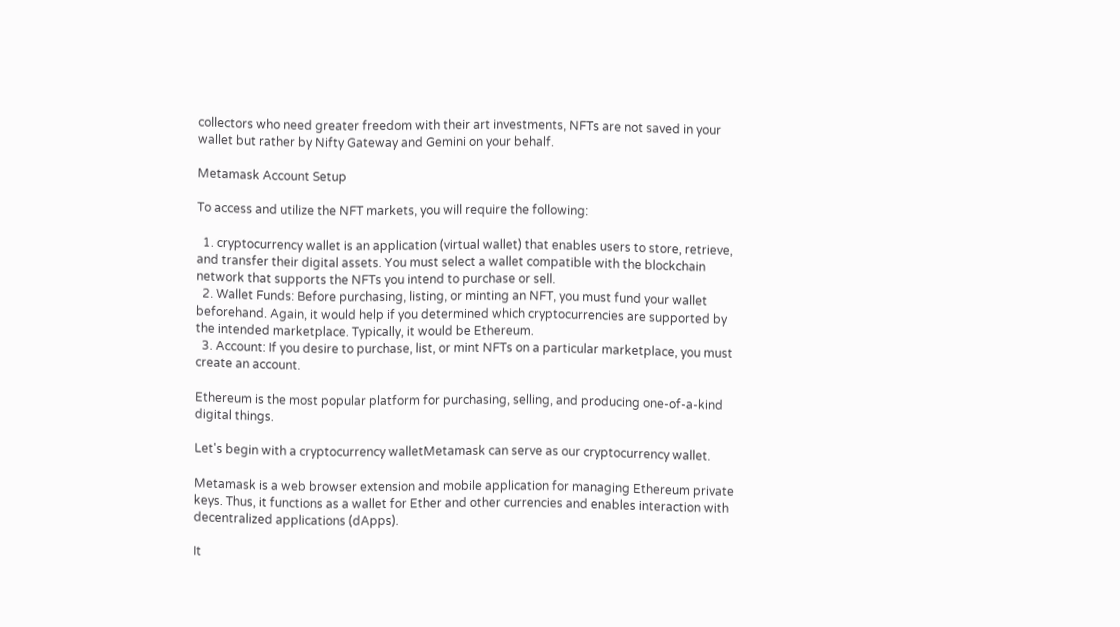collectors who need greater freedom with their art investments, NFTs are not saved in your wallet but rather by Nifty Gateway and Gemini on your behalf.

Metamask Account Setup

To access and utilize the NFT markets, you will require the following:

  1. cryptocurrency wallet is an application (virtual wallet) that enables users to store, retrieve, and transfer their digital assets. You must select a wallet compatible with the blockchain network that supports the NFTs you intend to purchase or sell.
  2. Wallet Funds: Before purchasing, listing, or minting an NFT, you must fund your wallet beforehand. Again, it would help if you determined which cryptocurrencies are supported by the intended marketplace. Typically, it would be Ethereum.
  3. Account: If you desire to purchase, list, or mint NFTs on a particular marketplace, you must create an account.

Ethereum is the most popular platform for purchasing, selling, and producing one-of-a-kind digital things.

Let's begin with a cryptocurrency walletMetamask can serve as our cryptocurrency wallet.

Metamask is a web browser extension and mobile application for managing Ethereum private keys. Thus, it functions as a wallet for Ether and other currencies and enables interaction with decentralized applications (dApps).

It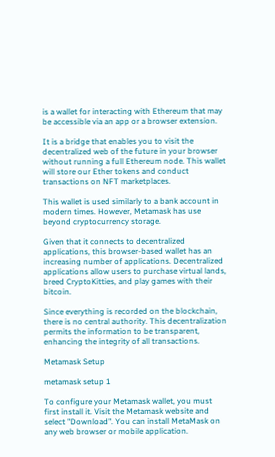is a wallet for interacting with Ethereum that may be accessible via an app or a browser extension.

It is a bridge that enables you to visit the decentralized web of the future in your browser without running a full Ethereum node. This wallet will store our Ether tokens and conduct transactions on NFT marketplaces.

This wallet is used similarly to a bank account in modern times. However, Metamask has use beyond cryptocurrency storage.

Given that it connects to decentralized applications, this browser-based wallet has an increasing number of applications. Decentralized applications allow users to purchase virtual lands, breed CryptoKitties, and play games with their bitcoin.

Since everything is recorded on the blockchain, there is no central authority. This decentralization permits the information to be transparent, enhancing the integrity of all transactions.

Metamask Setup

metamask setup 1

To configure your Metamask wallet, you must first install it. Visit the Metamask website and select "Download". You can install MetaMask on any web browser or mobile application.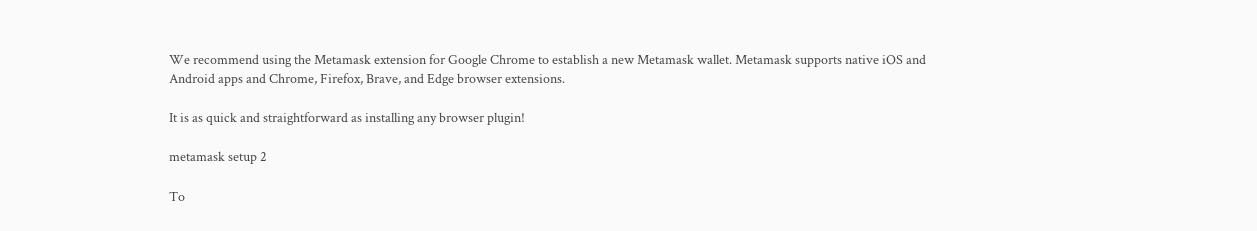We recommend using the Metamask extension for Google Chrome to establish a new Metamask wallet. Metamask supports native iOS and Android apps and Chrome, Firefox, Brave, and Edge browser extensions.

It is as quick and straightforward as installing any browser plugin!

metamask setup 2

To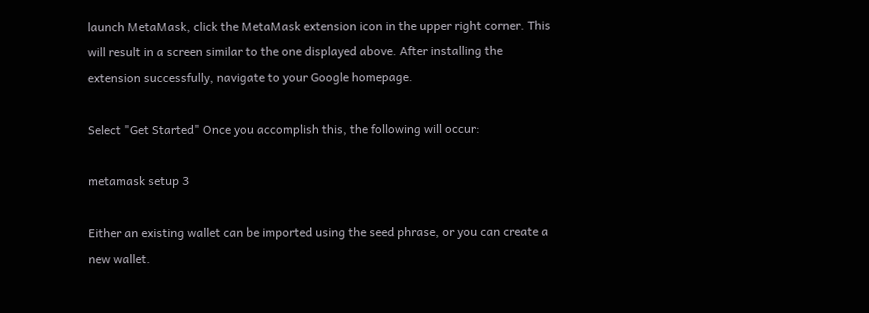launch MetaMask, click the MetaMask extension icon in the upper right corner. This will result in a screen similar to the one displayed above. After installing the extension successfully, navigate to your Google homepage.

Select "Get Started" Once you accomplish this, the following will occur:

metamask setup 3

Either an existing wallet can be imported using the seed phrase, or you can create a new wallet.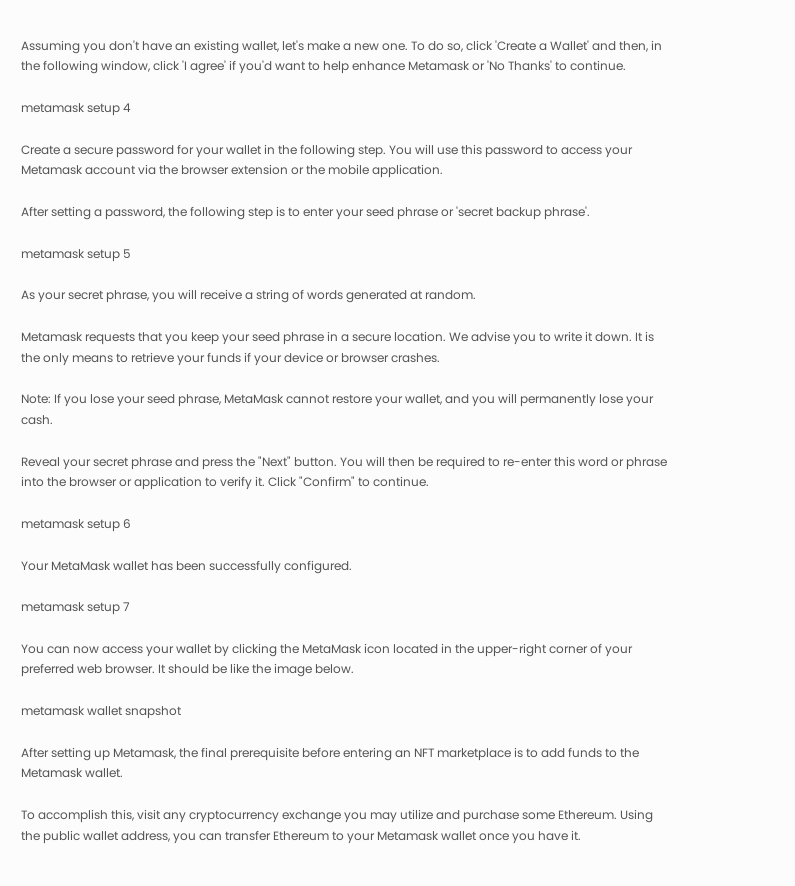Assuming you don't have an existing wallet, let's make a new one. To do so, click 'Create a Wallet' and then, in the following window, click 'I agree' if you'd want to help enhance Metamask or 'No Thanks' to continue.

metamask setup 4

Create a secure password for your wallet in the following step. You will use this password to access your Metamask account via the browser extension or the mobile application.

After setting a password, the following step is to enter your seed phrase or 'secret backup phrase'.

metamask setup 5

As your secret phrase, you will receive a string of words generated at random.

Metamask requests that you keep your seed phrase in a secure location. We advise you to write it down. It is the only means to retrieve your funds if your device or browser crashes.

Note: If you lose your seed phrase, MetaMask cannot restore your wallet, and you will permanently lose your cash.

Reveal your secret phrase and press the "Next" button. You will then be required to re-enter this word or phrase into the browser or application to verify it. Click "Confirm" to continue.

metamask setup 6

Your MetaMask wallet has been successfully configured.

metamask setup 7

You can now access your wallet by clicking the MetaMask icon located in the upper-right corner of your preferred web browser. It should be like the image below.

metamask wallet snapshot

After setting up Metamask, the final prerequisite before entering an NFT marketplace is to add funds to the Metamask wallet.

To accomplish this, visit any cryptocurrency exchange you may utilize and purchase some Ethereum. Using the public wallet address, you can transfer Ethereum to your Metamask wallet once you have it.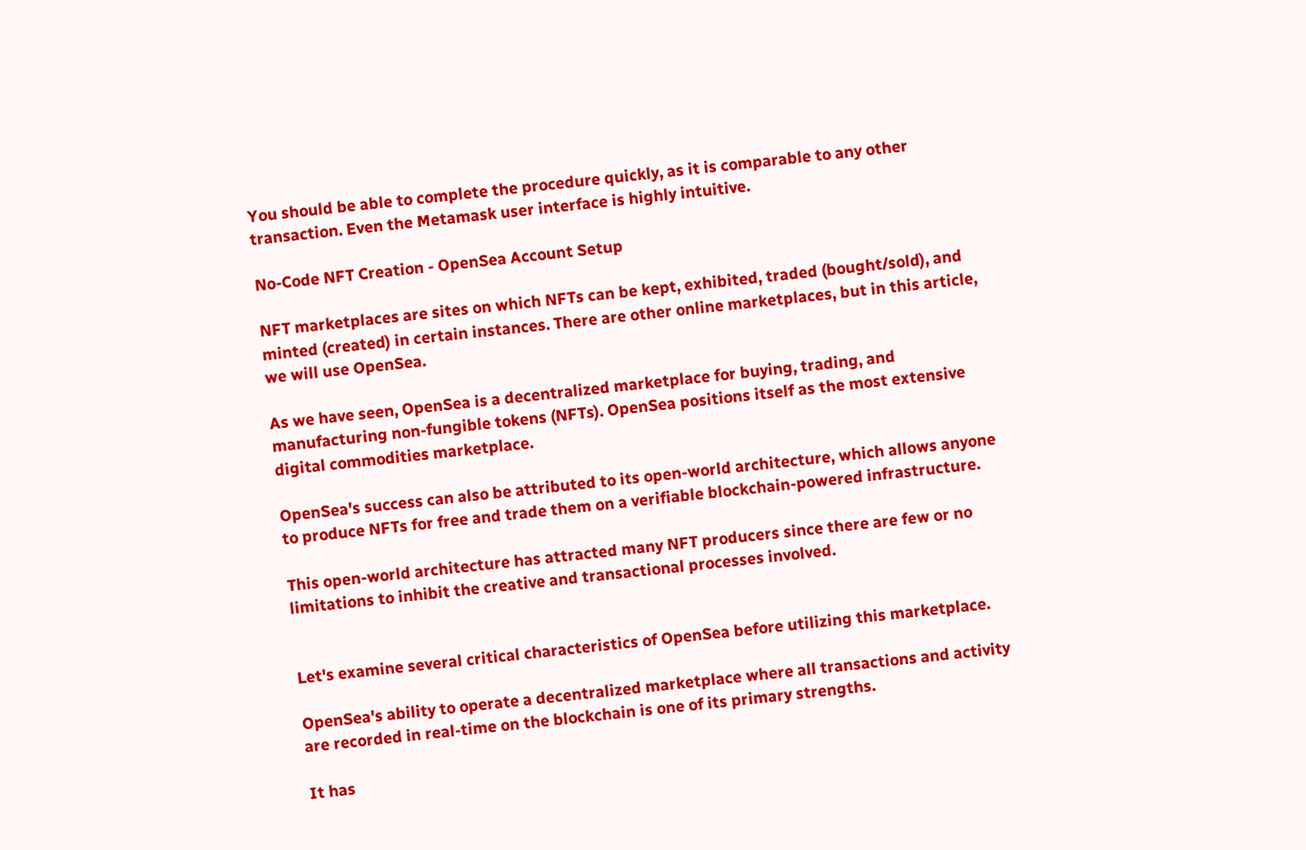You should be able to complete the procedure quickly, as it is comparable to any other transaction. Even the Metamask user interface is highly intuitive.

No-Code NFT Creation - OpenSea Account Setup

NFT marketplaces are sites on which NFTs can be kept, exhibited, traded (bought/sold), and minted (created) in certain instances. There are other online marketplaces, but in this article, we will use OpenSea.

As we have seen, OpenSea is a decentralized marketplace for buying, trading, and manufacturing non-fungible tokens (NFTs). OpenSea positions itself as the most extensive digital commodities marketplace.

OpenSea's success can also be attributed to its open-world architecture, which allows anyone to produce NFTs for free and trade them on a verifiable blockchain-powered infrastructure.

This open-world architecture has attracted many NFT producers since there are few or no limitations to inhibit the creative and transactional processes involved.


Let's examine several critical characteristics of OpenSea before utilizing this marketplace.

OpenSea's ability to operate a decentralized marketplace where all transactions and activity are recorded in real-time on the blockchain is one of its primary strengths.

It has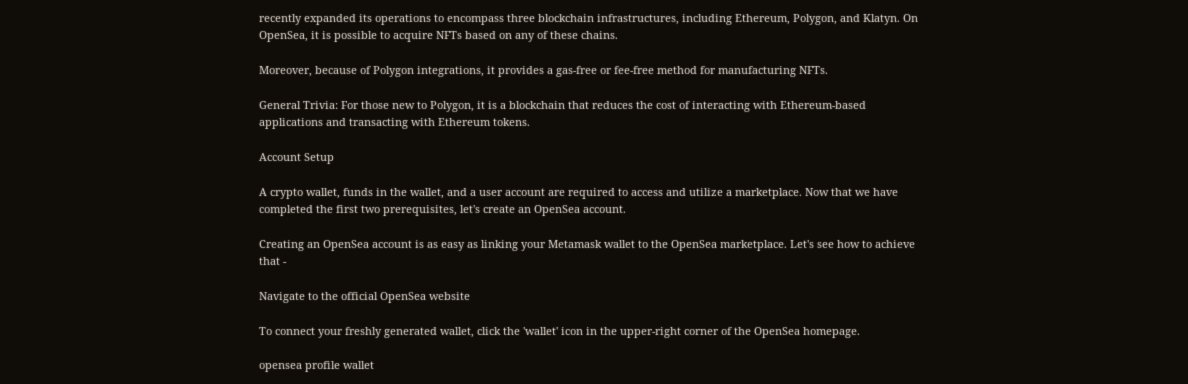recently expanded its operations to encompass three blockchain infrastructures, including Ethereum, Polygon, and Klatyn. On OpenSea, it is possible to acquire NFTs based on any of these chains.

Moreover, because of Polygon integrations, it provides a gas-free or fee-free method for manufacturing NFTs.

General Trivia: For those new to Polygon, it is a blockchain that reduces the cost of interacting with Ethereum-based applications and transacting with Ethereum tokens.

Account Setup

A crypto wallet, funds in the wallet, and a user account are required to access and utilize a marketplace. Now that we have completed the first two prerequisites, let's create an OpenSea account.

Creating an OpenSea account is as easy as linking your Metamask wallet to the OpenSea marketplace. Let's see how to achieve that -

Navigate to the official OpenSea website

To connect your freshly generated wallet, click the 'wallet' icon in the upper-right corner of the OpenSea homepage.

opensea profile wallet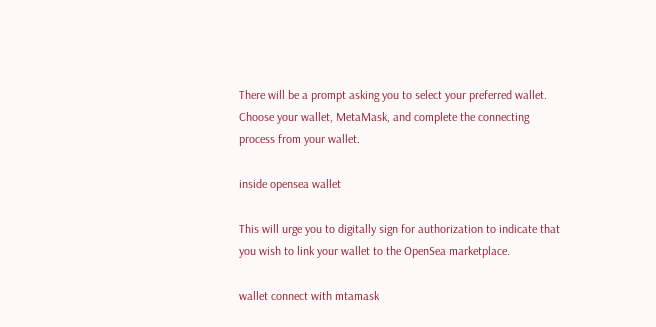There will be a prompt asking you to select your preferred wallet. Choose your wallet, MetaMask, and complete the connecting process from your wallet.

inside opensea wallet

This will urge you to digitally sign for authorization to indicate that you wish to link your wallet to the OpenSea marketplace.

wallet connect with mtamask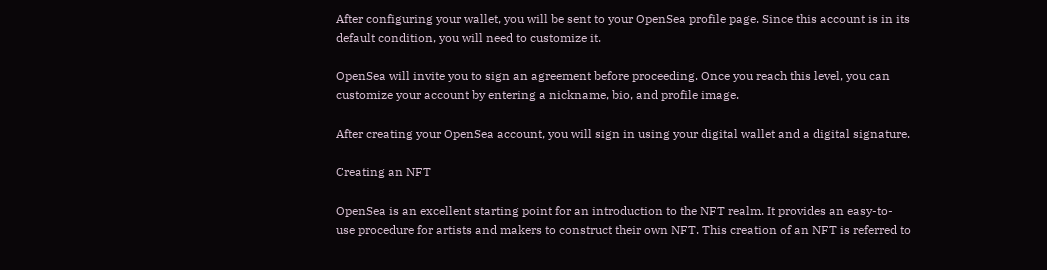After configuring your wallet, you will be sent to your OpenSea profile page. Since this account is in its default condition, you will need to customize it.

OpenSea will invite you to sign an agreement before proceeding. Once you reach this level, you can customize your account by entering a nickname, bio, and profile image.

After creating your OpenSea account, you will sign in using your digital wallet and a digital signature.

Creating an NFT

OpenSea is an excellent starting point for an introduction to the NFT realm. It provides an easy-to-use procedure for artists and makers to construct their own NFT. This creation of an NFT is referred to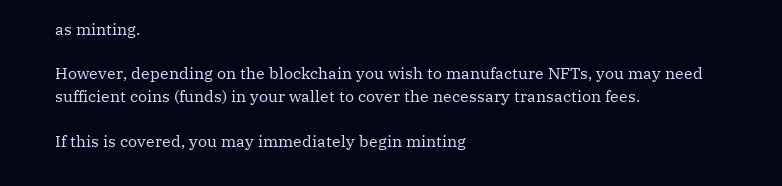as minting.

However, depending on the blockchain you wish to manufacture NFTs, you may need sufficient coins (funds) in your wallet to cover the necessary transaction fees.

If this is covered, you may immediately begin minting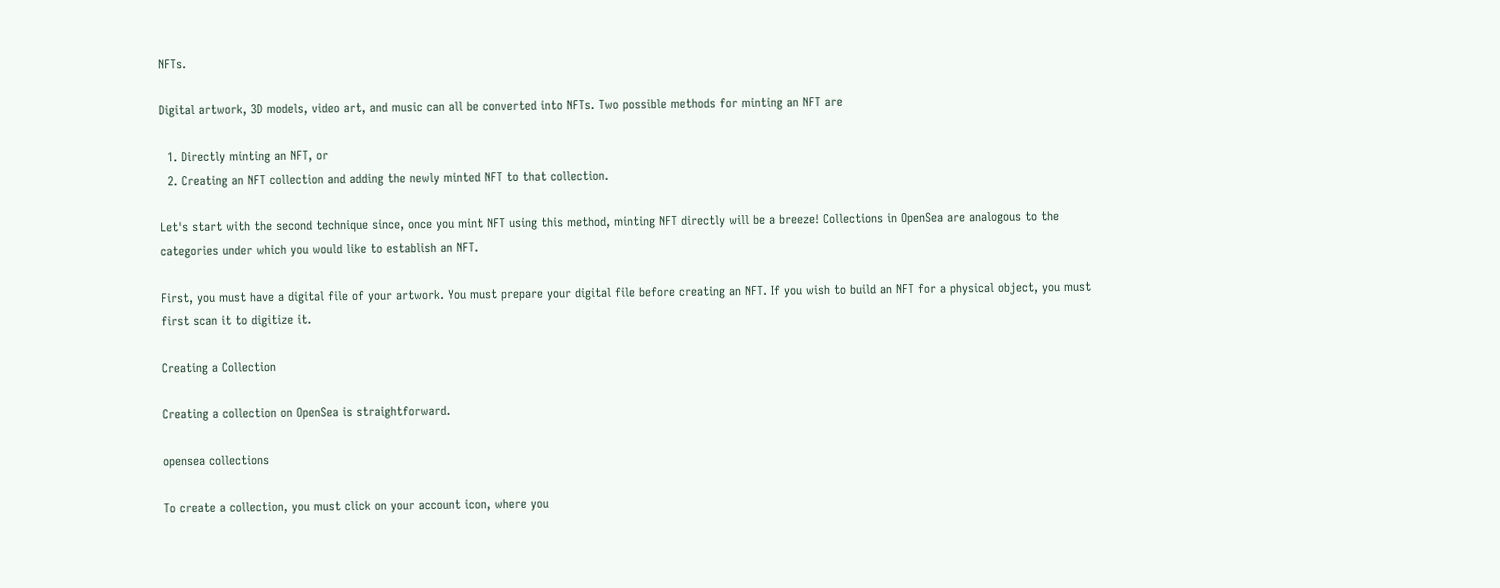NFTs.

Digital artwork, 3D models, video art, and music can all be converted into NFTs. Two possible methods for minting an NFT are

  1. Directly minting an NFT, or
  2. Creating an NFT collection and adding the newly minted NFT to that collection.

Let's start with the second technique since, once you mint NFT using this method, minting NFT directly will be a breeze! Collections in OpenSea are analogous to the categories under which you would like to establish an NFT.

First, you must have a digital file of your artwork. You must prepare your digital file before creating an NFT. If you wish to build an NFT for a physical object, you must first scan it to digitize it.

Creating a Collection

Creating a collection on OpenSea is straightforward.

opensea collections

To create a collection, you must click on your account icon, where you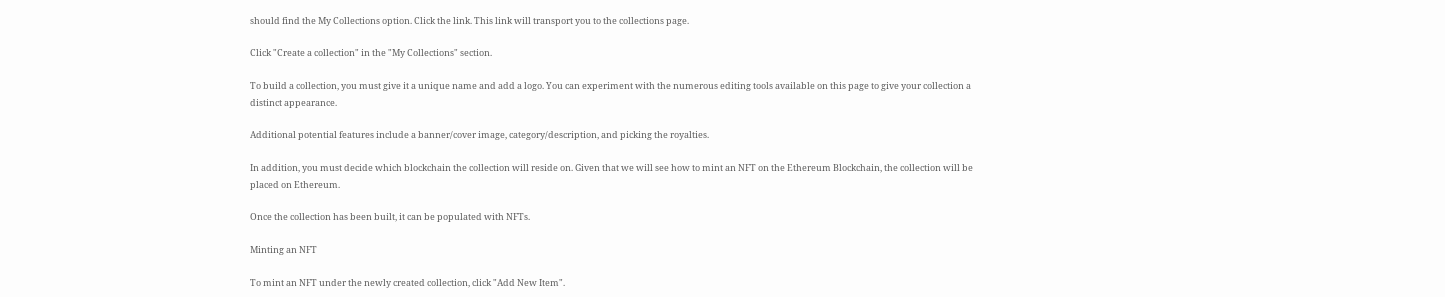should find the My Collections option. Click the link. This link will transport you to the collections page.

Click "Create a collection" in the "My Collections" section.

To build a collection, you must give it a unique name and add a logo. You can experiment with the numerous editing tools available on this page to give your collection a distinct appearance.

Additional potential features include a banner/cover image, category/description, and picking the royalties.

In addition, you must decide which blockchain the collection will reside on. Given that we will see how to mint an NFT on the Ethereum Blockchain, the collection will be placed on Ethereum.

Once the collection has been built, it can be populated with NFTs.

Minting an NFT

To mint an NFT under the newly created collection, click "Add New Item".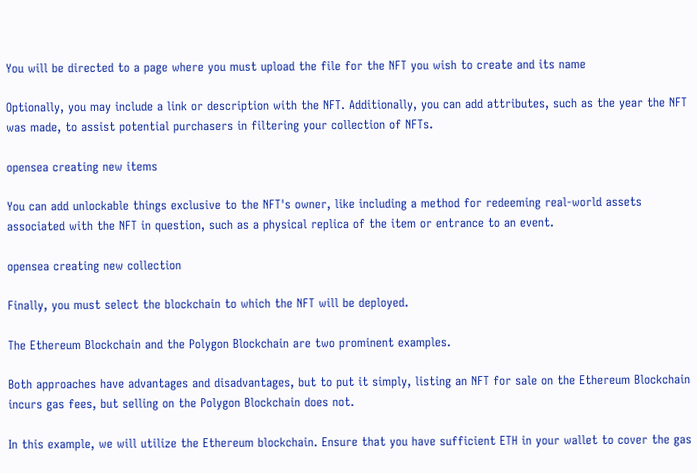You will be directed to a page where you must upload the file for the NFT you wish to create and its name

Optionally, you may include a link or description with the NFT. Additionally, you can add attributes, such as the year the NFT was made, to assist potential purchasers in filtering your collection of NFTs.

opensea creating new items

You can add unlockable things exclusive to the NFT's owner, like including a method for redeeming real-world assets associated with the NFT in question, such as a physical replica of the item or entrance to an event.

opensea creating new collection

Finally, you must select the blockchain to which the NFT will be deployed.

The Ethereum Blockchain and the Polygon Blockchain are two prominent examples.

Both approaches have advantages and disadvantages, but to put it simply, listing an NFT for sale on the Ethereum Blockchain incurs gas fees, but selling on the Polygon Blockchain does not.

In this example, we will utilize the Ethereum blockchain. Ensure that you have sufficient ETH in your wallet to cover the gas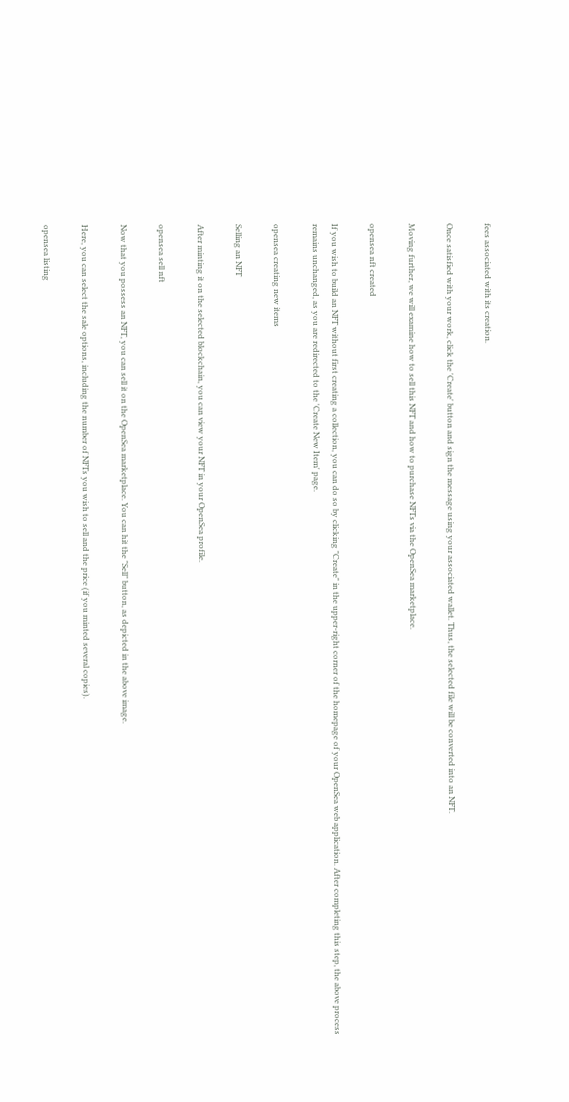fees associated with its creation.

Once satisfied with your work, click the 'Create' button and sign the message using your associated wallet. Thus, the selected file will be converted into an NFT.

Moving further, we will examine how to sell this NFT and how to purchase NFTs via the OpenSea marketplace.

opensea nft created

If you wish to build an NFT without first creating a collection, you can do so by clicking "Create" in the upper-right corner of the homepage of your OpenSea web application. After completing this step, the above process remains unchanged, as you are redirected to the 'Create New Item' page.

opensea creating new items

Selling an NFT

After minting it on the selected blockchain, you can view your NFT in your OpenSea profile.

opensea sell nft

Now that you possess an NFT, you can sell it on the OpenSea marketplace. You can hit the "Sell" button, as depicted in the above image.

Here, you can select the sale options, including the number of NFTs you wish to sell and the price (if you minted several copies).

opensea listing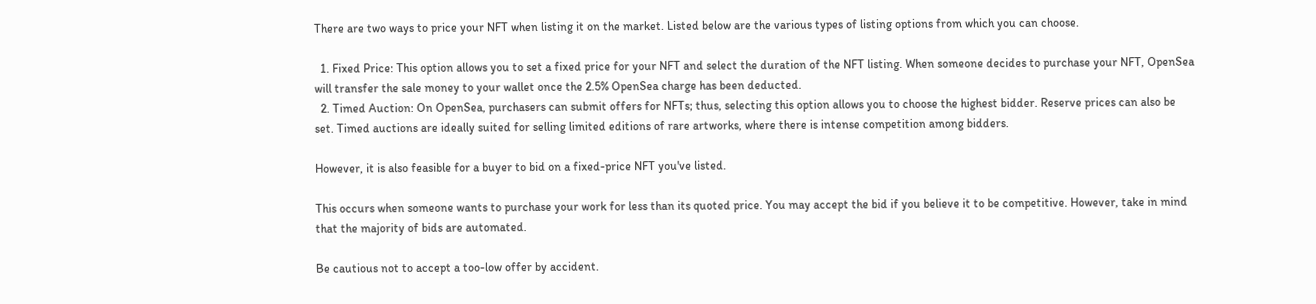There are two ways to price your NFT when listing it on the market. Listed below are the various types of listing options from which you can choose.

  1. Fixed Price: This option allows you to set a fixed price for your NFT and select the duration of the NFT listing. When someone decides to purchase your NFT, OpenSea will transfer the sale money to your wallet once the 2.5% OpenSea charge has been deducted.
  2. Timed Auction: On OpenSea, purchasers can submit offers for NFTs; thus, selecting this option allows you to choose the highest bidder. Reserve prices can also be set. Timed auctions are ideally suited for selling limited editions of rare artworks, where there is intense competition among bidders.

However, it is also feasible for a buyer to bid on a fixed-price NFT you've listed.

This occurs when someone wants to purchase your work for less than its quoted price. You may accept the bid if you believe it to be competitive. However, take in mind that the majority of bids are automated.

Be cautious not to accept a too-low offer by accident.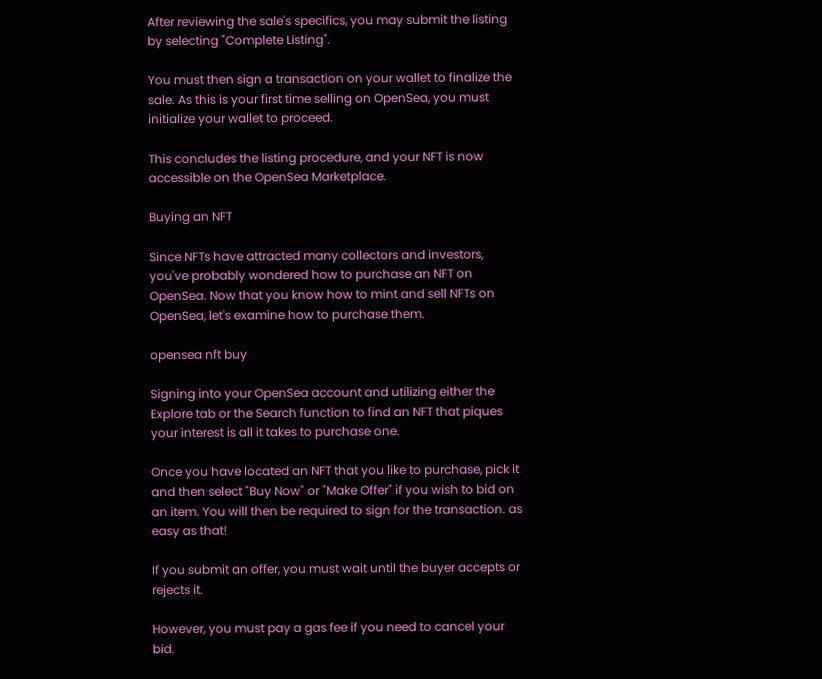After reviewing the sale's specifics, you may submit the listing by selecting "Complete Listing".

You must then sign a transaction on your wallet to finalize the sale. As this is your first time selling on OpenSea, you must initialize your wallet to proceed.

This concludes the listing procedure, and your NFT is now accessible on the OpenSea Marketplace.

Buying an NFT

Since NFTs have attracted many collectors and investors, you've probably wondered how to purchase an NFT on OpenSea. Now that you know how to mint and sell NFTs on OpenSea, let's examine how to purchase them.

opensea nft buy

Signing into your OpenSea account and utilizing either the Explore tab or the Search function to find an NFT that piques your interest is all it takes to purchase one.

Once you have located an NFT that you like to purchase, pick it and then select "Buy Now" or "Make Offer" if you wish to bid on an item. You will then be required to sign for the transaction. as easy as that!

If you submit an offer, you must wait until the buyer accepts or rejects it.

However, you must pay a gas fee if you need to cancel your bid.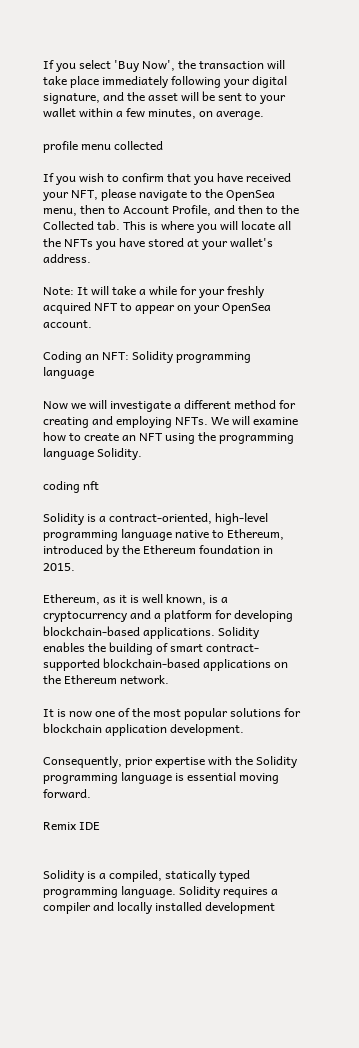If you select 'Buy Now', the transaction will take place immediately following your digital signature, and the asset will be sent to your wallet within a few minutes, on average.

profile menu collected

If you wish to confirm that you have received your NFT, please navigate to the OpenSea menu, then to Account Profile, and then to the Collected tab. This is where you will locate all the NFTs you have stored at your wallet's address.

Note: It will take a while for your freshly acquired NFT to appear on your OpenSea account.

Coding an NFT: Solidity programming language

Now we will investigate a different method for creating and employing NFTs. We will examine how to create an NFT using the programming language Solidity.

coding nft

Solidity is a contract-oriented, high-level programming language native to Ethereum, introduced by the Ethereum foundation in 2015.

Ethereum, as it is well known, is a cryptocurrency and a platform for developing blockchain-based applications. Solidity enables the building of smart contract-supported blockchain-based applications on the Ethereum network.

It is now one of the most popular solutions for blockchain application development.

Consequently, prior expertise with the Solidity programming language is essential moving forward.

Remix IDE


Solidity is a compiled, statically typed programming language. Solidity requires a compiler and locally installed development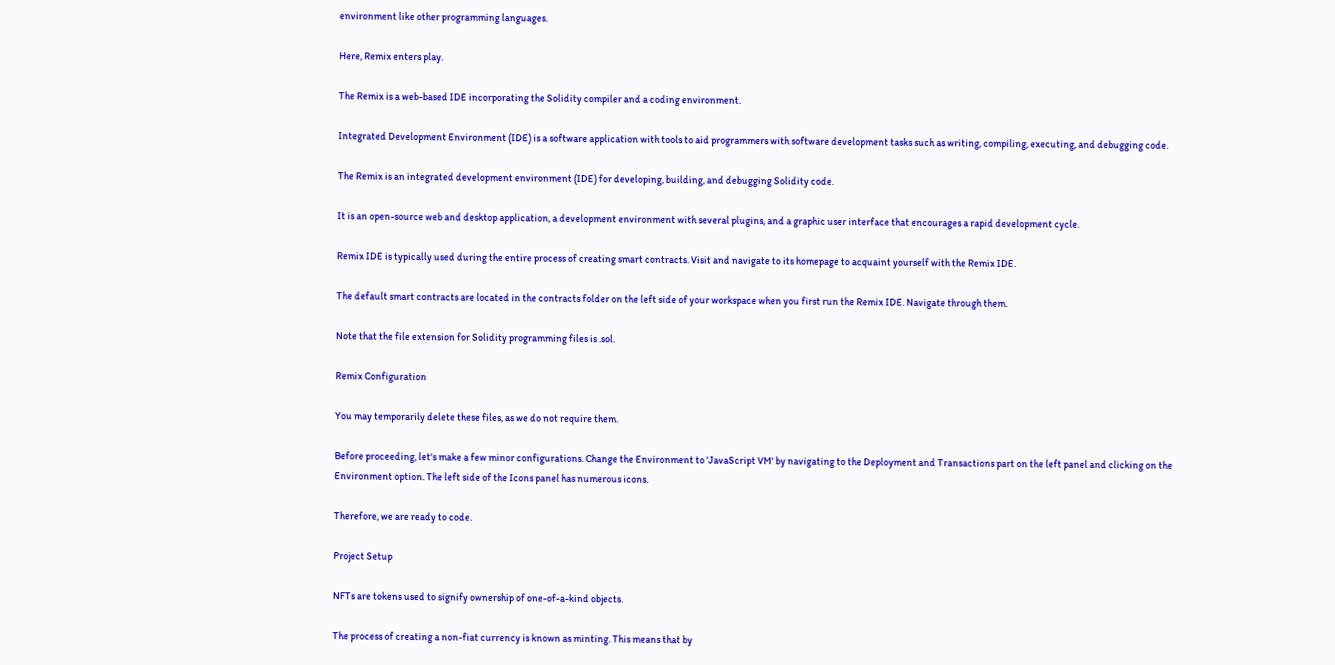environment like other programming languages.

Here, Remix enters play.

The Remix is a web-based IDE incorporating the Solidity compiler and a coding environment.

Integrated Development Environment (IDE) is a software application with tools to aid programmers with software development tasks such as writing, compiling, executing, and debugging code.

The Remix is an integrated development environment (IDE) for developing, building, and debugging Solidity code.

It is an open-source web and desktop application, a development environment with several plugins, and a graphic user interface that encourages a rapid development cycle.

Remix IDE is typically used during the entire process of creating smart contracts. Visit and navigate to its homepage to acquaint yourself with the Remix IDE.

The default smart contracts are located in the contracts folder on the left side of your workspace when you first run the Remix IDE. Navigate through them.

Note that the file extension for Solidity programming files is .sol.

Remix Configuration

You may temporarily delete these files, as we do not require them.

Before proceeding, let's make a few minor configurations. Change the Environment to 'JavaScript VM' by navigating to the Deployment and Transactions part on the left panel and clicking on the Environment option. The left side of the Icons panel has numerous icons.

Therefore, we are ready to code.

Project Setup

NFTs are tokens used to signify ownership of one-of-a-kind objects.

The process of creating a non-fiat currency is known as minting. This means that by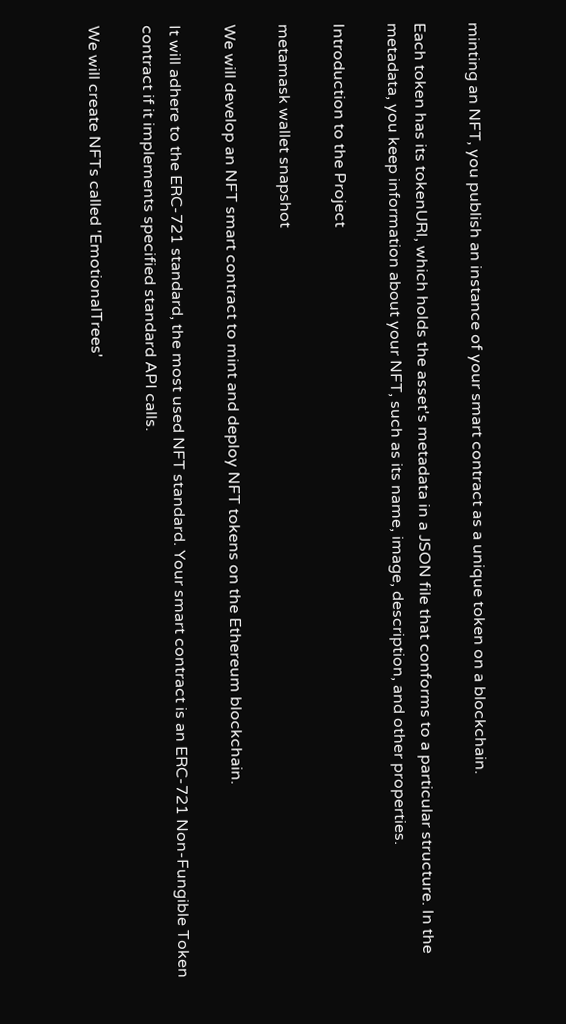minting an NFT, you publish an instance of your smart contract as a unique token on a blockchain.

Each token has its tokenURI, which holds the asset's metadata in a JSON file that conforms to a particular structure. In the metadata, you keep information about your NFT, such as its name, image, description, and other properties.

Introduction to the Project

metamask wallet snapshot

We will develop an NFT smart contract to mint and deploy NFT tokens on the Ethereum blockchain.

It will adhere to the ERC-721 standard, the most used NFT standard. Your smart contract is an ERC-721 Non-Fungible Token contract if it implements specified standard API calls.

We will create NFTs called 'EmotionalTrees'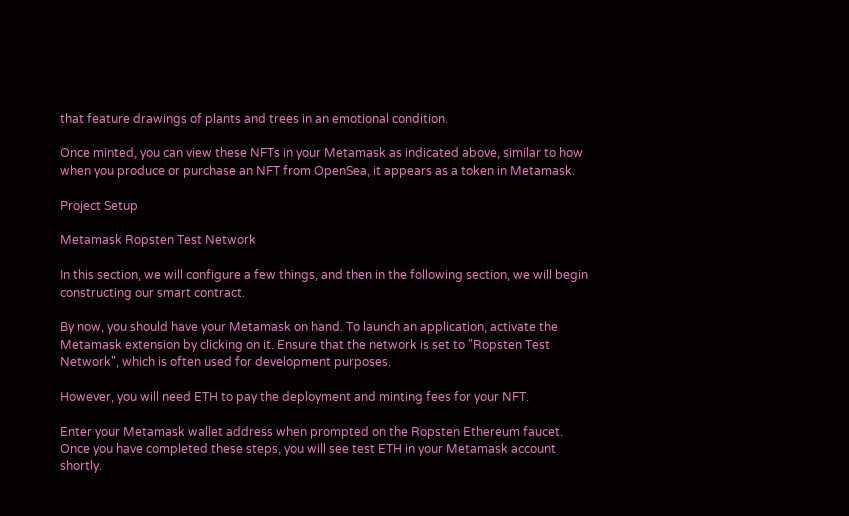that feature drawings of plants and trees in an emotional condition.

Once minted, you can view these NFTs in your Metamask as indicated above, similar to how when you produce or purchase an NFT from OpenSea, it appears as a token in Metamask.

Project Setup

Metamask Ropsten Test Network

In this section, we will configure a few things, and then in the following section, we will begin constructing our smart contract.

By now, you should have your Metamask on hand. To launch an application, activate the Metamask extension by clicking on it. Ensure that the network is set to "Ropsten Test Network", which is often used for development purposes.

However, you will need ETH to pay the deployment and minting fees for your NFT.

Enter your Metamask wallet address when prompted on the Ropsten Ethereum faucet. Once you have completed these steps, you will see test ETH in your Metamask account shortly.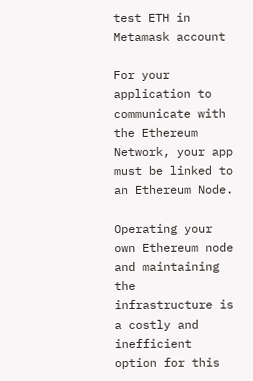test ETH in Metamask account

For your application to communicate with the Ethereum Network, your app must be linked to an Ethereum Node.

Operating your own Ethereum node and maintaining the infrastructure is a costly and inefficient option for this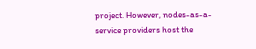project. However, nodes-as-a-service providers host the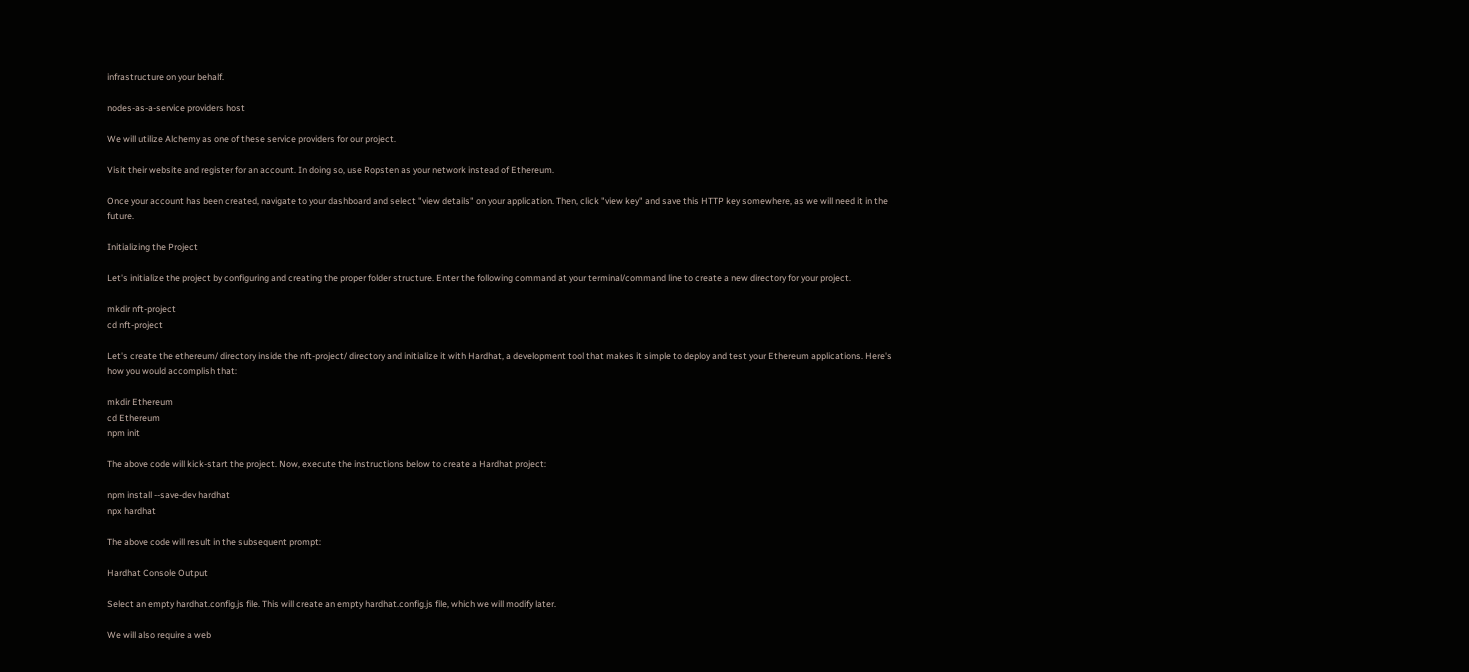infrastructure on your behalf.

nodes-as-a-service providers host

We will utilize Alchemy as one of these service providers for our project.

Visit their website and register for an account. In doing so, use Ropsten as your network instead of Ethereum.

Once your account has been created, navigate to your dashboard and select "view details" on your application. Then, click "view key" and save this HTTP key somewhere, as we will need it in the future.

Initializing the Project

Let's initialize the project by configuring and creating the proper folder structure. Enter the following command at your terminal/command line to create a new directory for your project.

mkdir nft-project
cd nft-project

Let's create the ethereum/ directory inside the nft-project/ directory and initialize it with Hardhat, a development tool that makes it simple to deploy and test your Ethereum applications. Here's how you would accomplish that:

mkdir Ethereum
cd Ethereum
npm init

The above code will kick-start the project. Now, execute the instructions below to create a Hardhat project:

npm install --save-dev hardhat
npx hardhat

The above code will result in the subsequent prompt:

Hardhat Console Output

Select an empty hardhat.config.js file. This will create an empty hardhat.config.js file, which we will modify later.

We will also require a web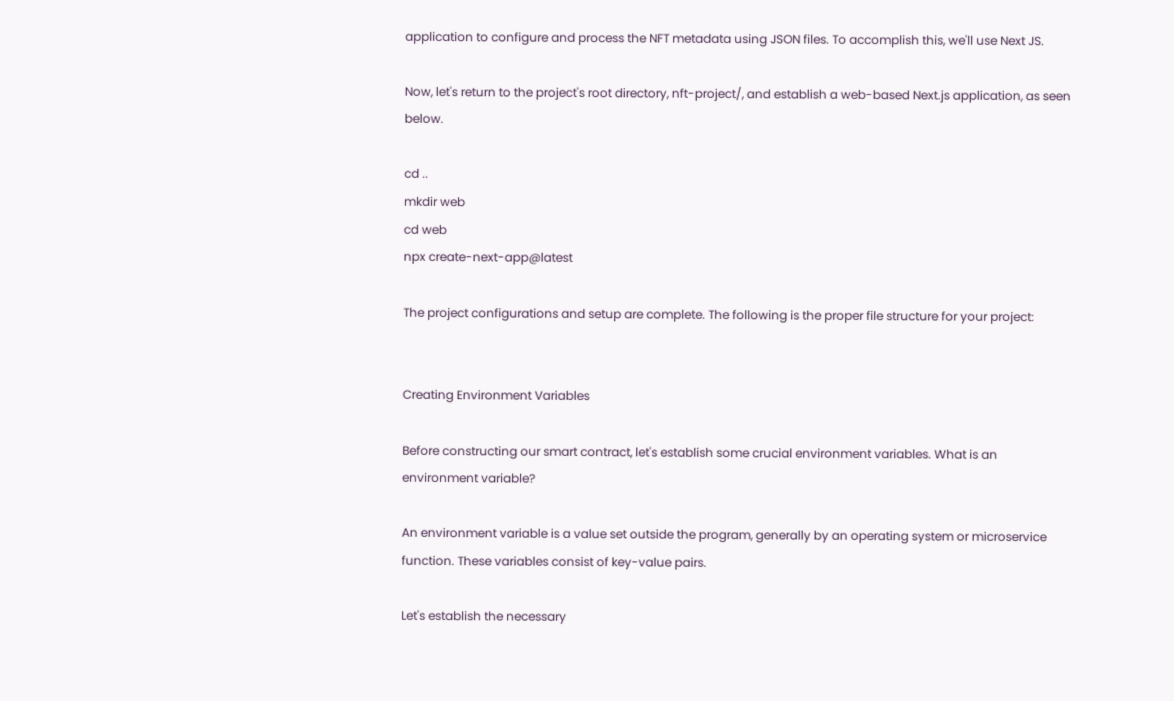application to configure and process the NFT metadata using JSON files. To accomplish this, we'll use Next JS.

Now, let's return to the project's root directory, nft-project/, and establish a web-based Next.js application, as seen below.

cd ..
mkdir web
cd web
npx create-next-app@latest

The project configurations and setup are complete. The following is the proper file structure for your project:


Creating Environment Variables

Before constructing our smart contract, let's establish some crucial environment variables. What is an environment variable?

An environment variable is a value set outside the program, generally by an operating system or microservice function. These variables consist of key-value pairs.

Let's establish the necessary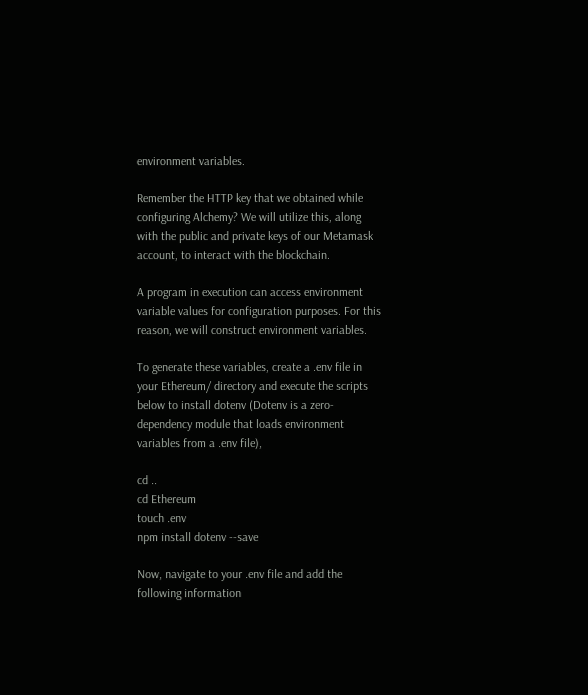environment variables.

Remember the HTTP key that we obtained while configuring Alchemy? We will utilize this, along with the public and private keys of our Metamask account, to interact with the blockchain.

A program in execution can access environment variable values for configuration purposes. For this reason, we will construct environment variables.

To generate these variables, create a .env file in your Ethereum/ directory and execute the scripts below to install dotenv (Dotenv is a zero-dependency module that loads environment variables from a .env file),

cd ..
cd Ethereum
touch .env
npm install dotenv --save

Now, navigate to your .env file and add the following information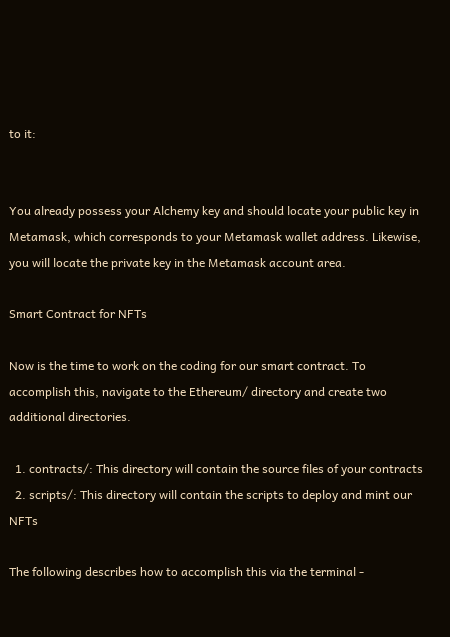to it:


You already possess your Alchemy key and should locate your public key in Metamask, which corresponds to your Metamask wallet address. Likewise, you will locate the private key in the Metamask account area.

Smart Contract for NFTs

Now is the time to work on the coding for our smart contract. To accomplish this, navigate to the Ethereum/ directory and create two additional directories.

  1. contracts/: This directory will contain the source files of your contracts
  2. scripts/: This directory will contain the scripts to deploy and mint our NFTs

The following describes how to accomplish this via the terminal -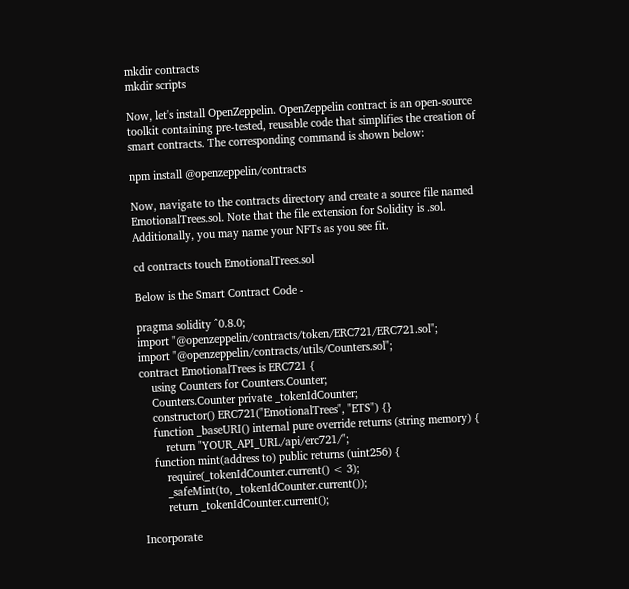mkdir contracts
mkdir scripts

Now, let's install OpenZeppelin. OpenZeppelin contract is an open-source toolkit containing pre-tested, reusable code that simplifies the creation of smart contracts. The corresponding command is shown below:

npm install @openzeppelin/contracts

Now, navigate to the contracts directory and create a source file named EmotionalTrees.sol. Note that the file extension for Solidity is .sol. Additionally, you may name your NFTs as you see fit.

cd contracts touch EmotionalTrees.sol

Below is the Smart Contract Code -

pragma solidity ^0.8.0;
import "@openzeppelin/contracts/token/ERC721/ERC721.sol";
import "@openzeppelin/contracts/utils/Counters.sol";
contract EmotionalTrees is ERC721 {
    using Counters for Counters.Counter;
    Counters.Counter private _tokenIdCounter;
    constructor() ERC721("EmotionalTrees", "ETS") {}
    function _baseURI() internal pure override returns (string memory) {
        return "YOUR_API_URL/api/erc721/";
    function mint(address to) public returns (uint256) {
        require(_tokenIdCounter.current() < 3);
        _safeMint(to, _tokenIdCounter.current());
        return _tokenIdCounter.current();

Incorporate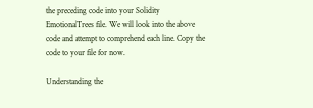the preceding code into your Solidity EmotionalTrees file. We will look into the above code and attempt to comprehend each line. Copy the code to your file for now.

Understanding the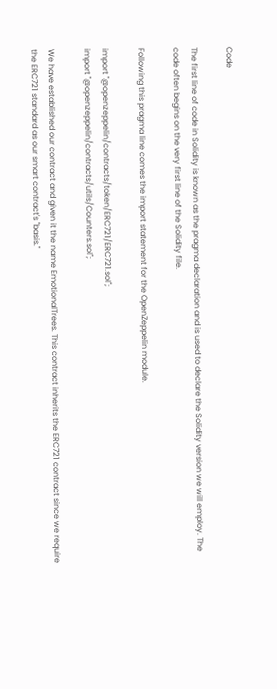Code

The first line of code in Solidity is known as the pragma declaration and is used to declare the Solidity version we will employ. The code often begins on the very first line of the Solidity file.

Following this pragma line comes the import statement for the OpenZeppelin module.

import "@openzeppelin/contracts/token/ERC721/ERC721.sol";
import "@openzeppelin/contracts/utils/Counters.sol";

We have established our contract and given it the name EmotionalTrees. This contract inherits the ERC721 contract since we require the ERC721 standard as our smart contract's "basis."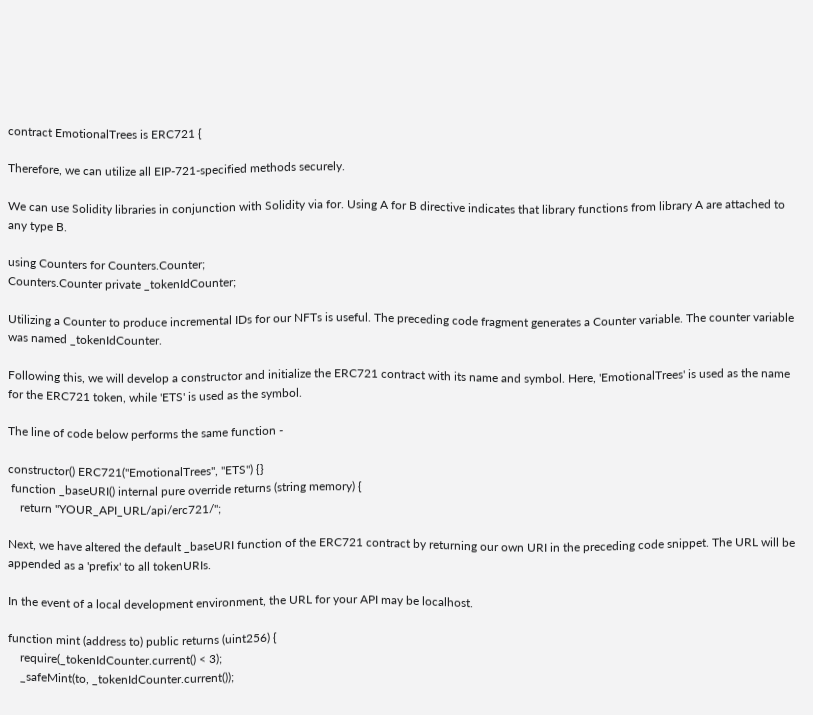contract EmotionalTrees is ERC721 {

Therefore, we can utilize all EIP-721-specified methods securely.

We can use Solidity libraries in conjunction with Solidity via for. Using A for B directive indicates that library functions from library A are attached to any type B.

using Counters for Counters.Counter;
Counters.Counter private _tokenIdCounter;

Utilizing a Counter to produce incremental IDs for our NFTs is useful. The preceding code fragment generates a Counter variable. The counter variable was named _tokenIdCounter.

Following this, we will develop a constructor and initialize the ERC721 contract with its name and symbol. Here, 'EmotionalTrees' is used as the name for the ERC721 token, while 'ETS' is used as the symbol.

The line of code below performs the same function -

constructor() ERC721("EmotionalTrees", "ETS") {}
 function _baseURI() internal pure override returns (string memory) {
    return "YOUR_API_URL/api/erc721/";

Next, we have altered the default _baseURI function of the ERC721 contract by returning our own URI in the preceding code snippet. The URL will be appended as a 'prefix' to all tokenURIs.

In the event of a local development environment, the URL for your API may be localhost.

function mint (address to) public returns (uint256) {
    require(_tokenIdCounter.current() < 3);
    _safeMint(to, _tokenIdCounter.current());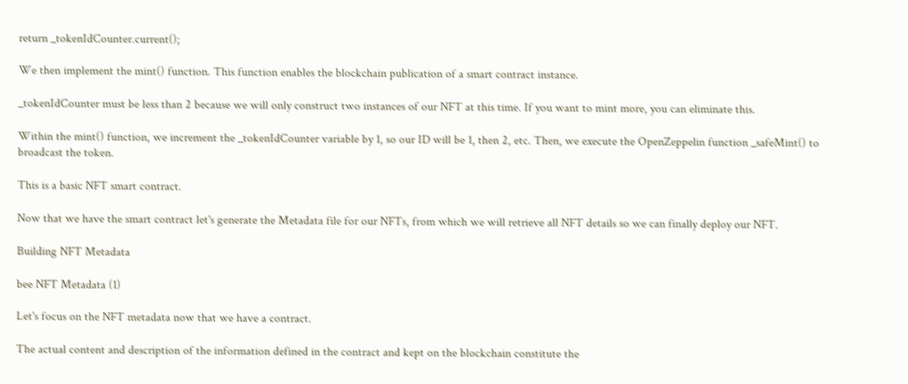return _tokenIdCounter.current();

We then implement the mint() function. This function enables the blockchain publication of a smart contract instance.

_tokenIdCounter must be less than 2 because we will only construct two instances of our NFT at this time. If you want to mint more, you can eliminate this.

Within the mint() function, we increment the _tokenIdCounter variable by 1, so our ID will be 1, then 2, etc. Then, we execute the OpenZeppelin function _safeMint() to broadcast the token.

This is a basic NFT smart contract.

Now that we have the smart contract let's generate the Metadata file for our NFTs, from which we will retrieve all NFT details so we can finally deploy our NFT.

Building NFT Metadata

bee NFT Metadata (1)

Let's focus on the NFT metadata now that we have a contract.

The actual content and description of the information defined in the contract and kept on the blockchain constitute the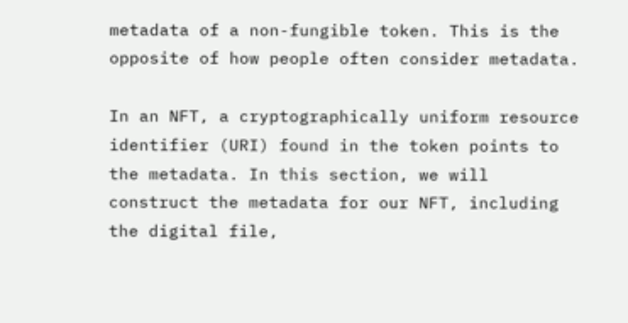metadata of a non-fungible token. This is the opposite of how people often consider metadata.

In an NFT, a cryptographically uniform resource identifier (URI) found in the token points to the metadata. In this section, we will construct the metadata for our NFT, including the digital file,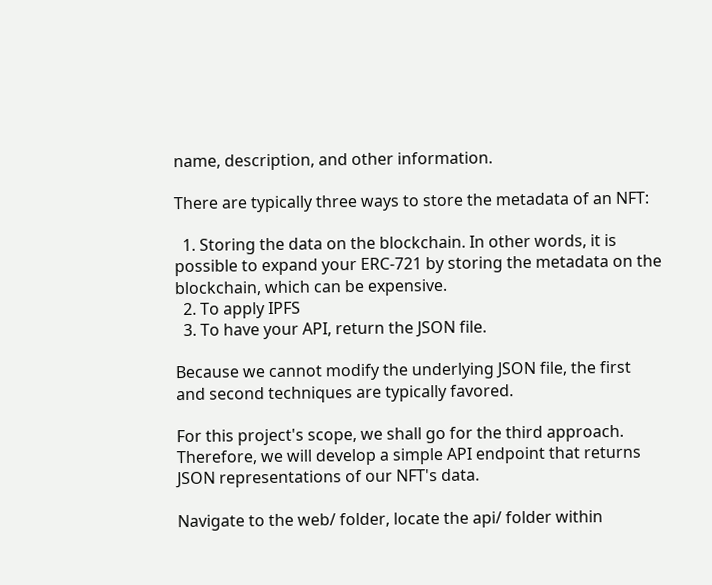name, description, and other information.

There are typically three ways to store the metadata of an NFT:

  1. Storing the data on the blockchain. In other words, it is possible to expand your ERC-721 by storing the metadata on the blockchain, which can be expensive.
  2. To apply IPFS
  3. To have your API, return the JSON file.

Because we cannot modify the underlying JSON file, the first and second techniques are typically favored.

For this project's scope, we shall go for the third approach. Therefore, we will develop a simple API endpoint that returns JSON representations of our NFT's data.

Navigate to the web/ folder, locate the api/ folder within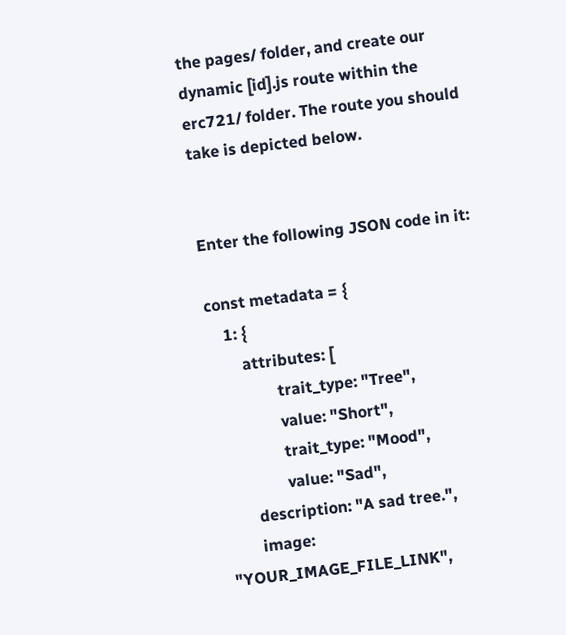the pages/ folder, and create our dynamic [id].js route within the erc721/ folder. The route you should take is depicted below.


Enter the following JSON code in it:

const metadata = {
    1: {
        attributes: [
                trait_type: "Tree",
                value: "Short",
                trait_type: "Mood",
                value: "Sad",
        description: "A sad tree.",
        image: "YOUR_IMAGE_FILE_LINK",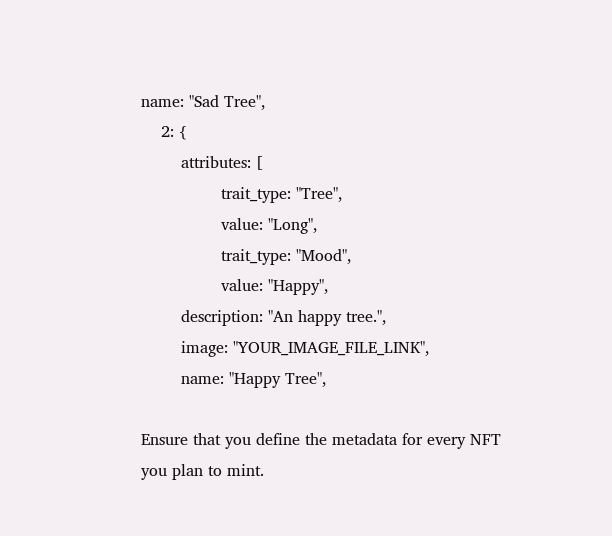name: "Sad Tree",
    2: {
        attributes: [
                trait_type: "Tree",
                value: "Long",
                trait_type: "Mood",
                value: "Happy",
        description: "An happy tree.",
        image: "YOUR_IMAGE_FILE_LINK",
        name: "Happy Tree",

Ensure that you define the metadata for every NFT you plan to mint.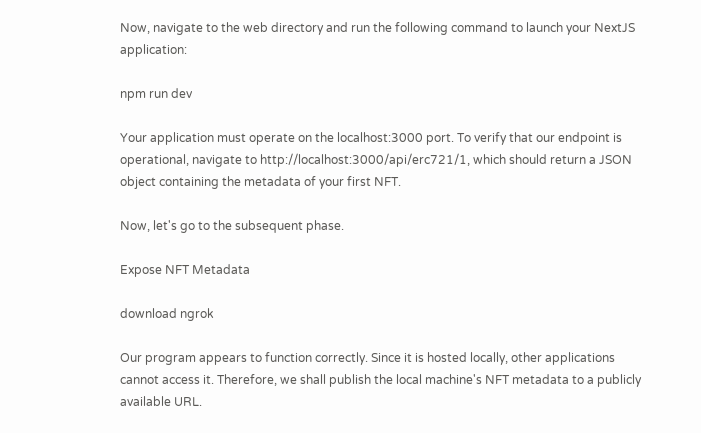Now, navigate to the web directory and run the following command to launch your NextJS application:

npm run dev

Your application must operate on the localhost:3000 port. To verify that our endpoint is operational, navigate to http://localhost:3000/api/erc721/1, which should return a JSON object containing the metadata of your first NFT.

Now, let's go to the subsequent phase.

Expose NFT Metadata

download ngrok

Our program appears to function correctly. Since it is hosted locally, other applications cannot access it. Therefore, we shall publish the local machine's NFT metadata to a publicly available URL.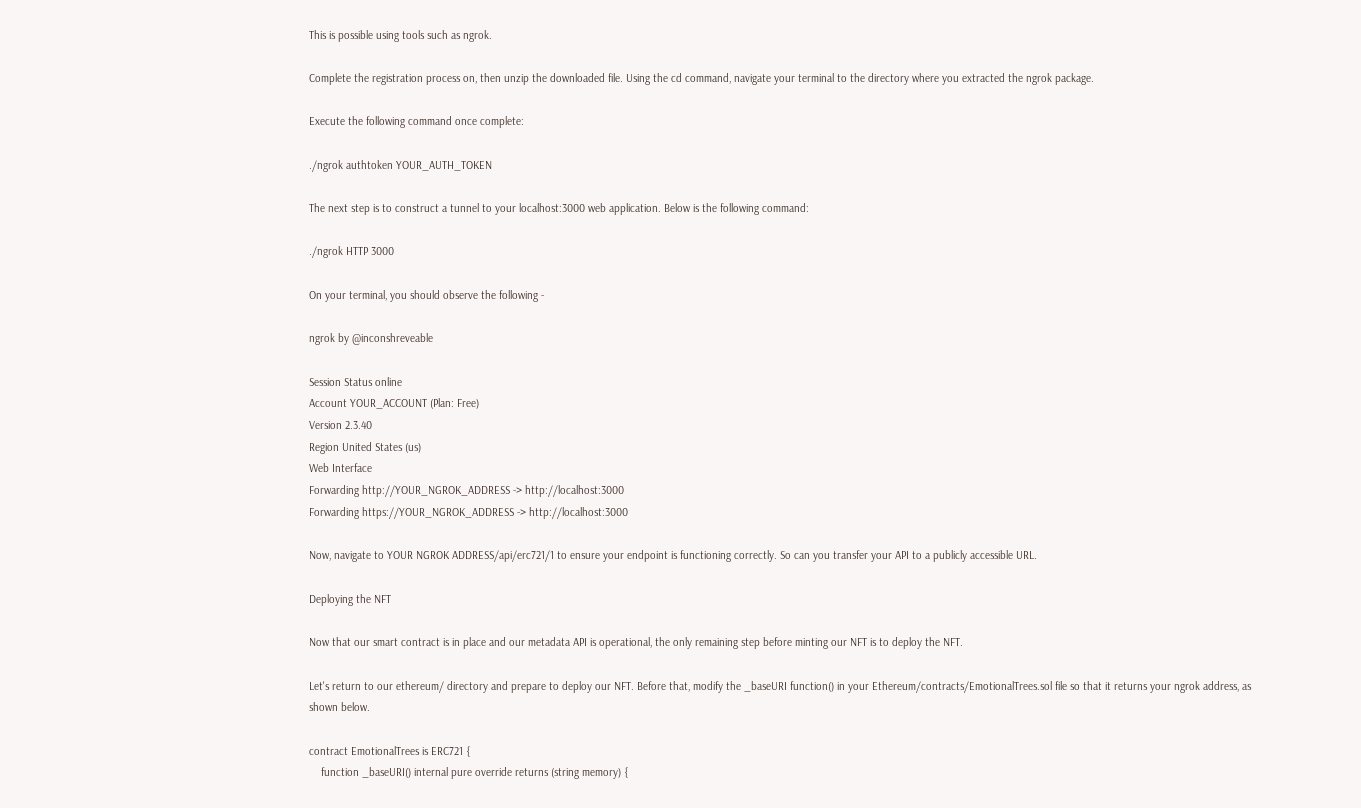This is possible using tools such as ngrok.

Complete the registration process on, then unzip the downloaded file. Using the cd command, navigate your terminal to the directory where you extracted the ngrok package.

Execute the following command once complete:

./ngrok authtoken YOUR_AUTH_TOKEN

The next step is to construct a tunnel to your localhost:3000 web application. Below is the following command:

./ngrok HTTP 3000

On your terminal, you should observe the following -

ngrok by @inconshreveable

Session Status online
Account YOUR_ACCOUNT (Plan: Free)
Version 2.3.40
Region United States (us)
Web Interface
Forwarding http://YOUR_NGROK_ADDRESS -> http://localhost:3000
Forwarding https://YOUR_NGROK_ADDRESS -> http://localhost:3000

Now, navigate to YOUR NGROK ADDRESS/api/erc721/1 to ensure your endpoint is functioning correctly. So can you transfer your API to a publicly accessible URL.

Deploying the NFT

Now that our smart contract is in place and our metadata API is operational, the only remaining step before minting our NFT is to deploy the NFT.

Let's return to our ethereum/ directory and prepare to deploy our NFT. Before that, modify the _baseURI function() in your Ethereum/contracts/EmotionalTrees.sol file so that it returns your ngrok address, as shown below.

contract EmotionalTrees is ERC721 {
    function _baseURI() internal pure override returns (string memory) {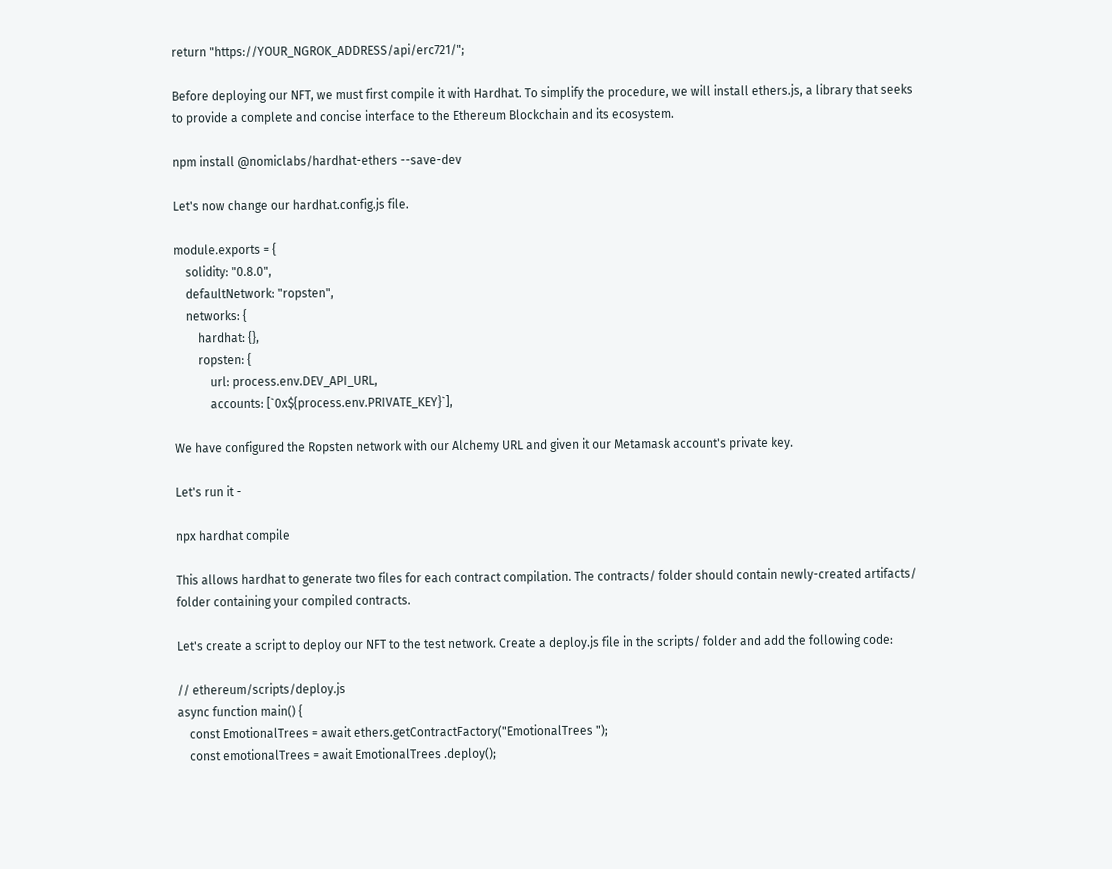return "https://YOUR_NGROK_ADDRESS/api/erc721/";

Before deploying our NFT, we must first compile it with Hardhat. To simplify the procedure, we will install ethers.js, a library that seeks to provide a complete and concise interface to the Ethereum Blockchain and its ecosystem.

npm install @nomiclabs/hardhat-ethers --save-dev

Let's now change our hardhat.config.js file.

module.exports = {
    solidity: "0.8.0",
    defaultNetwork: "ropsten",
    networks: {
        hardhat: {},
        ropsten: {
            url: process.env.DEV_API_URL,
            accounts: [`0x${process.env.PRIVATE_KEY}`],

We have configured the Ropsten network with our Alchemy URL and given it our Metamask account's private key.

Let's run it -

npx hardhat compile

This allows hardhat to generate two files for each contract compilation. The contracts/ folder should contain newly-created artifacts/ folder containing your compiled contracts.

Let's create a script to deploy our NFT to the test network. Create a deploy.js file in the scripts/ folder and add the following code:

// ethereum/scripts/deploy.js
async function main() {
    const EmotionalTrees = await ethers.getContractFactory("EmotionalTrees ");
    const emotionalTrees = await EmotionalTrees .deploy();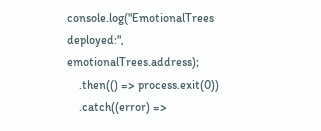console.log("EmotionalTrees deployed:", emotionalTrees.address);
    .then(() => process.exit(0))
    .catch((error) =>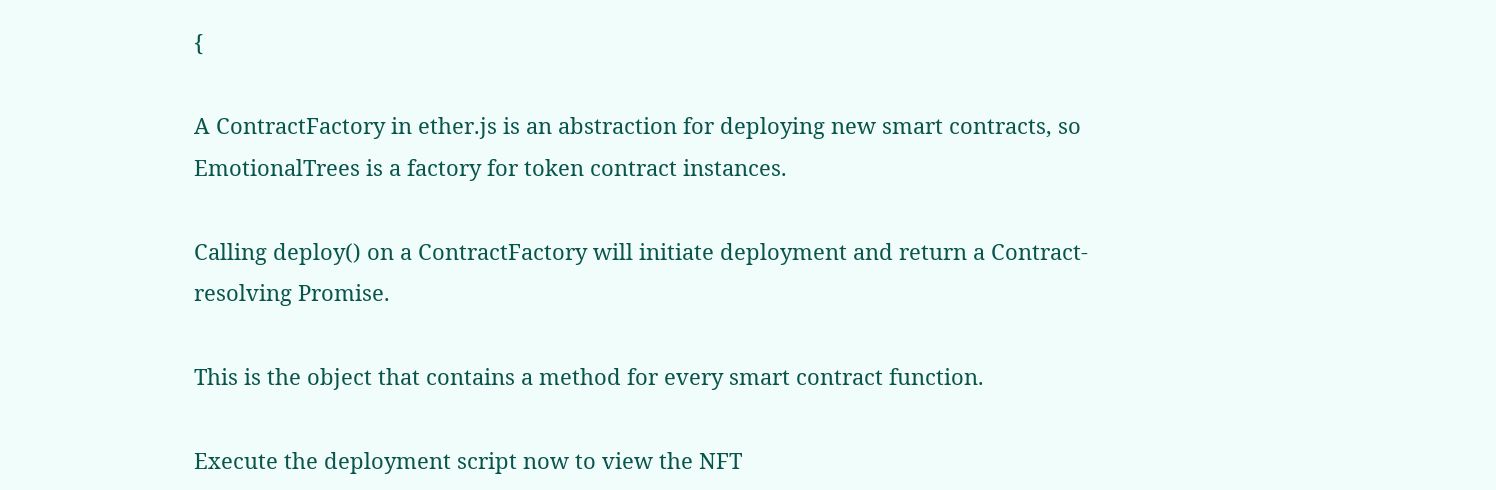{

A ContractFactory in ether.js is an abstraction for deploying new smart contracts, so EmotionalTrees is a factory for token contract instances.

Calling deploy() on a ContractFactory will initiate deployment and return a Contract-resolving Promise.

This is the object that contains a method for every smart contract function.

Execute the deployment script now to view the NFT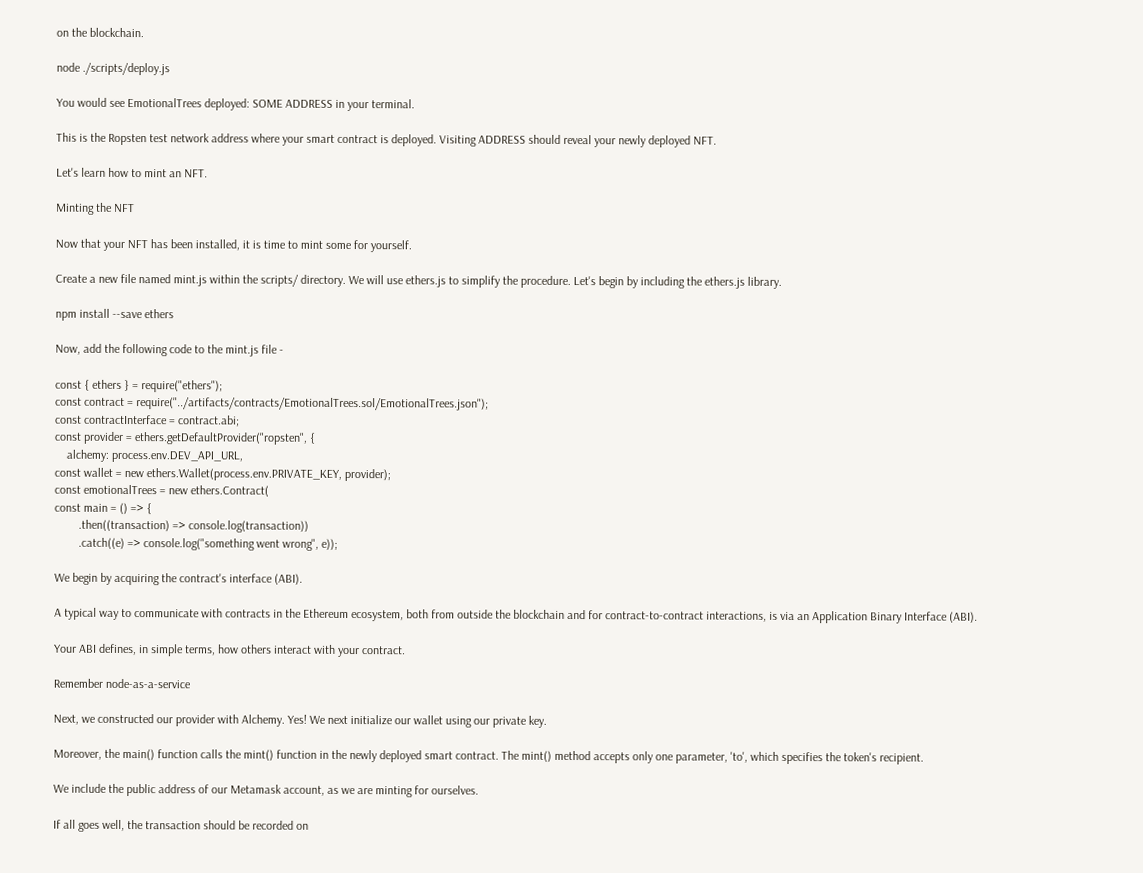on the blockchain.

node ./scripts/deploy.js

You would see EmotionalTrees deployed: SOME ADDRESS in your terminal.

This is the Ropsten test network address where your smart contract is deployed. Visiting ADDRESS should reveal your newly deployed NFT.

Let's learn how to mint an NFT.

Minting the NFT

Now that your NFT has been installed, it is time to mint some for yourself.

Create a new file named mint.js within the scripts/ directory. We will use ethers.js to simplify the procedure. Let's begin by including the ethers.js library.

npm install --save ethers

Now, add the following code to the mint.js file -

const { ethers } = require("ethers");
const contract = require("../artifacts/contracts/EmotionalTrees.sol/EmotionalTrees.json");
const contractInterface = contract.abi;
const provider = ethers.getDefaultProvider("ropsten", {
    alchemy: process.env.DEV_API_URL,
const wallet = new ethers.Wallet(process.env.PRIVATE_KEY, provider);
const emotionalTrees = new ethers.Contract(
const main = () => {
        .then((transaction) => console.log(transaction))
        .catch((e) => console.log("something went wrong", e));

We begin by acquiring the contract's interface (ABI).

A typical way to communicate with contracts in the Ethereum ecosystem, both from outside the blockchain and for contract-to-contract interactions, is via an Application Binary Interface (ABI).

Your ABI defines, in simple terms, how others interact with your contract.

Remember node-as-a-service

Next, we constructed our provider with Alchemy. Yes! We next initialize our wallet using our private key.

Moreover, the main() function calls the mint() function in the newly deployed smart contract. The mint() method accepts only one parameter, 'to', which specifies the token's recipient.

We include the public address of our Metamask account, as we are minting for ourselves.

If all goes well, the transaction should be recorded on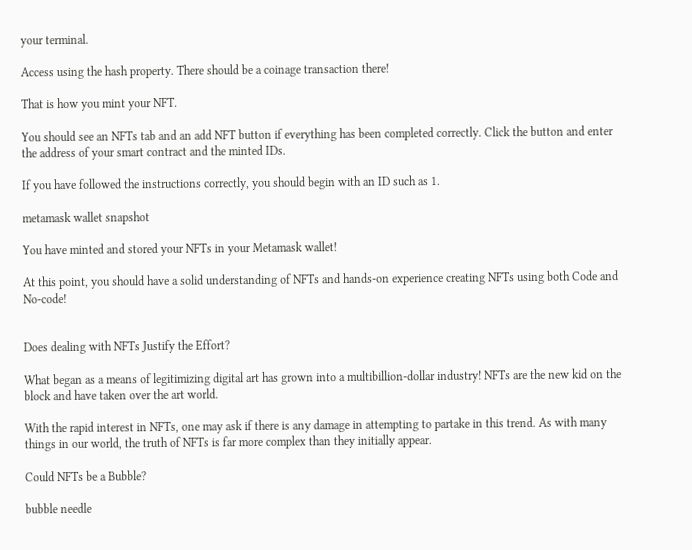your terminal.

Access using the hash property. There should be a coinage transaction there!

That is how you mint your NFT.

You should see an NFTs tab and an add NFT button if everything has been completed correctly. Click the button and enter the address of your smart contract and the minted IDs.

If you have followed the instructions correctly, you should begin with an ID such as 1.

metamask wallet snapshot

You have minted and stored your NFTs in your Metamask wallet!

At this point, you should have a solid understanding of NFTs and hands-on experience creating NFTs using both Code and No-code!


Does dealing with NFTs Justify the Effort?

What began as a means of legitimizing digital art has grown into a multibillion-dollar industry! NFTs are the new kid on the block and have taken over the art world.

With the rapid interest in NFTs, one may ask if there is any damage in attempting to partake in this trend. As with many things in our world, the truth of NFTs is far more complex than they initially appear.

Could NFTs be a Bubble?

bubble needle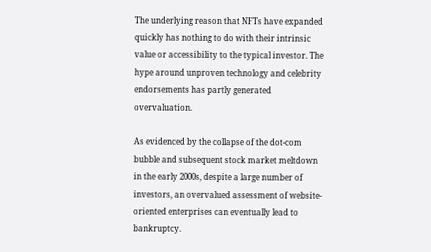The underlying reason that NFTs have expanded quickly has nothing to do with their intrinsic value or accessibility to the typical investor. The hype around unproven technology and celebrity endorsements has partly generated overvaluation.

As evidenced by the collapse of the dot-com bubble and subsequent stock market meltdown in the early 2000s, despite a large number of investors, an overvalued assessment of website-oriented enterprises can eventually lead to bankruptcy.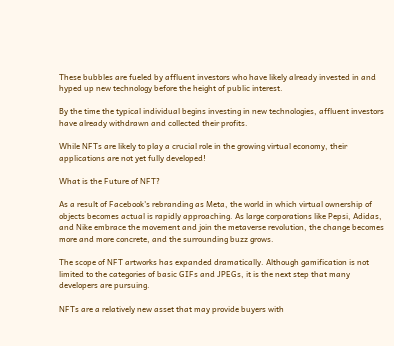These bubbles are fueled by affluent investors who have likely already invested in and hyped up new technology before the height of public interest.

By the time the typical individual begins investing in new technologies, affluent investors have already withdrawn and collected their profits.

While NFTs are likely to play a crucial role in the growing virtual economy, their applications are not yet fully developed!

What is the Future of NFT?

As a result of Facebook's rebranding as Meta, the world in which virtual ownership of objects becomes actual is rapidly approaching. As large corporations like Pepsi, Adidas, and Nike embrace the movement and join the metaverse revolution, the change becomes more and more concrete, and the surrounding buzz grows.

The scope of NFT artworks has expanded dramatically. Although gamification is not limited to the categories of basic GIFs and JPEGs, it is the next step that many developers are pursuing.

NFTs are a relatively new asset that may provide buyers with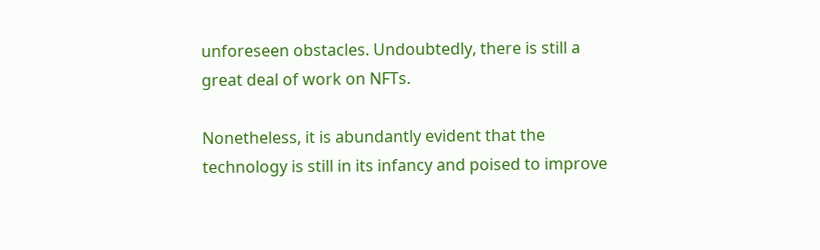unforeseen obstacles. Undoubtedly, there is still a great deal of work on NFTs.

Nonetheless, it is abundantly evident that the technology is still in its infancy and poised to improve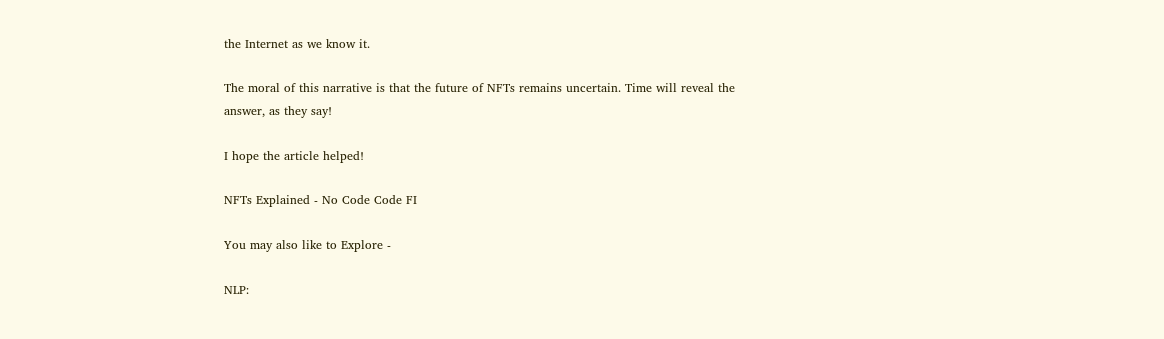the Internet as we know it.

The moral of this narrative is that the future of NFTs remains uncertain. Time will reveal the answer, as they say!

I hope the article helped!

NFTs Explained - No Code Code FI

You may also like to Explore -

NLP: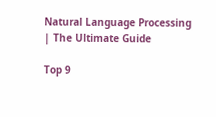Natural Language Processing | The Ultimate Guide

Top 9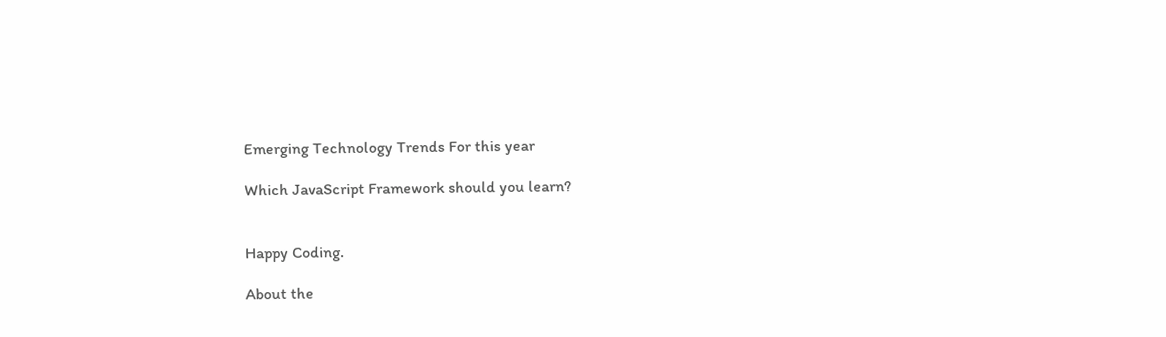Emerging Technology Trends For this year

Which JavaScript Framework should you learn?


Happy Coding.

About the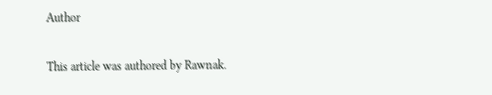Author

This article was authored by Rawnak.